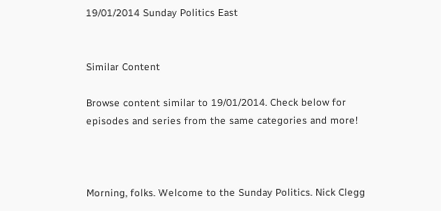19/01/2014 Sunday Politics East


Similar Content

Browse content similar to 19/01/2014. Check below for episodes and series from the same categories and more!



Morning, folks. Welcome to the Sunday Politics. Nick Clegg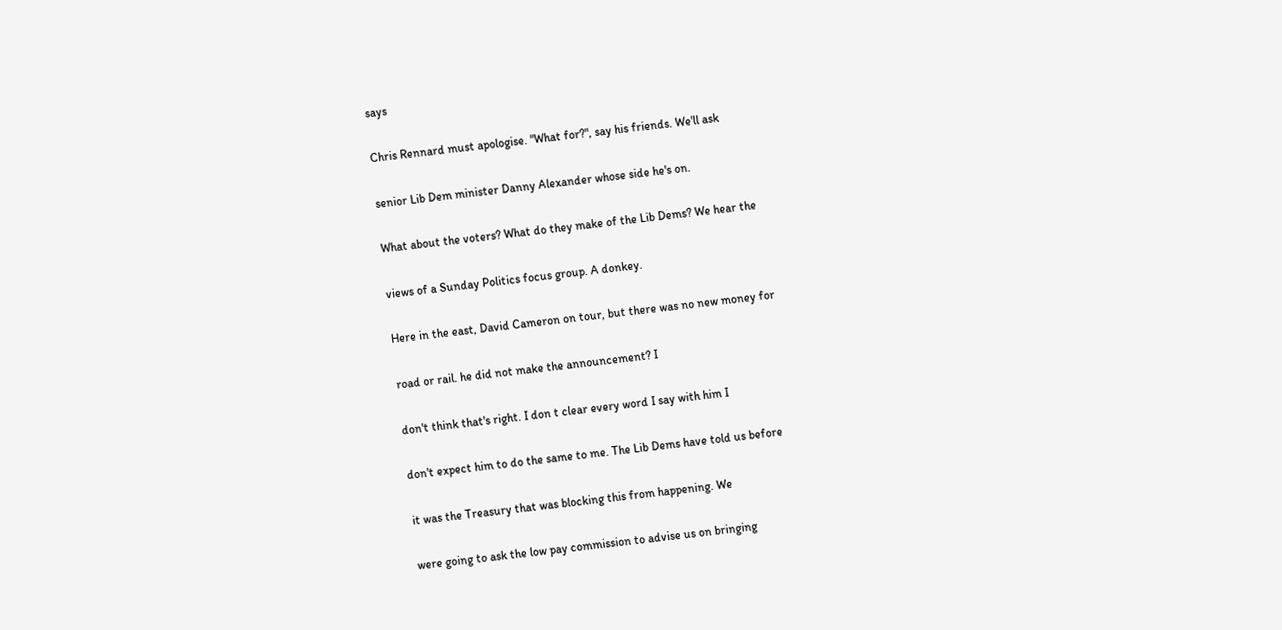says


Chris Rennard must apologise. "What for?", say his friends. We'll ask


senior Lib Dem minister Danny Alexander whose side he's on.


What about the voters? What do they make of the Lib Dems? We hear the


views of a Sunday Politics focus group. A donkey.


Here in the east, David Cameron on tour, but there was no new money for


road or rail. he did not make the announcement? I


don't think that's right. I don t clear every word I say with him I


don't expect him to do the same to me. The Lib Dems have told us before


it was the Treasury that was blocking this from happening. We


were going to ask the low pay commission to advise us on bringing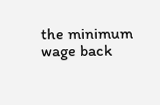the minimum wage back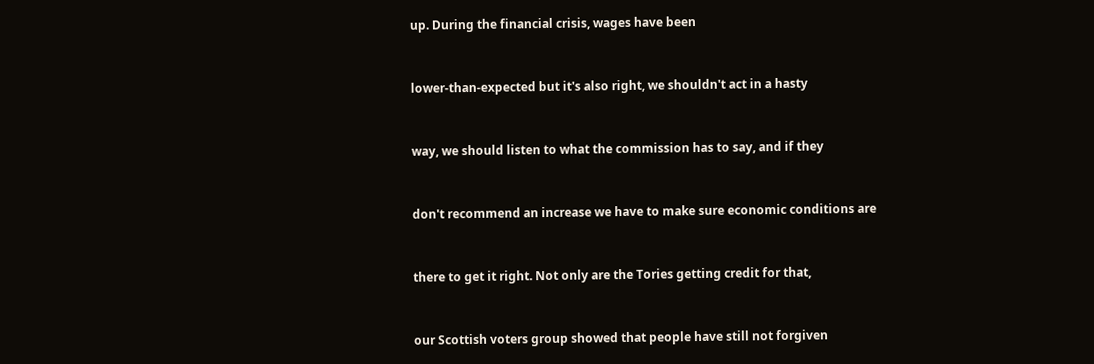up. During the financial crisis, wages have been


lower-than-expected but it's also right, we shouldn't act in a hasty


way, we should listen to what the commission has to say, and if they


don't recommend an increase we have to make sure economic conditions are


there to get it right. Not only are the Tories getting credit for that,


our Scottish voters group showed that people have still not forgiven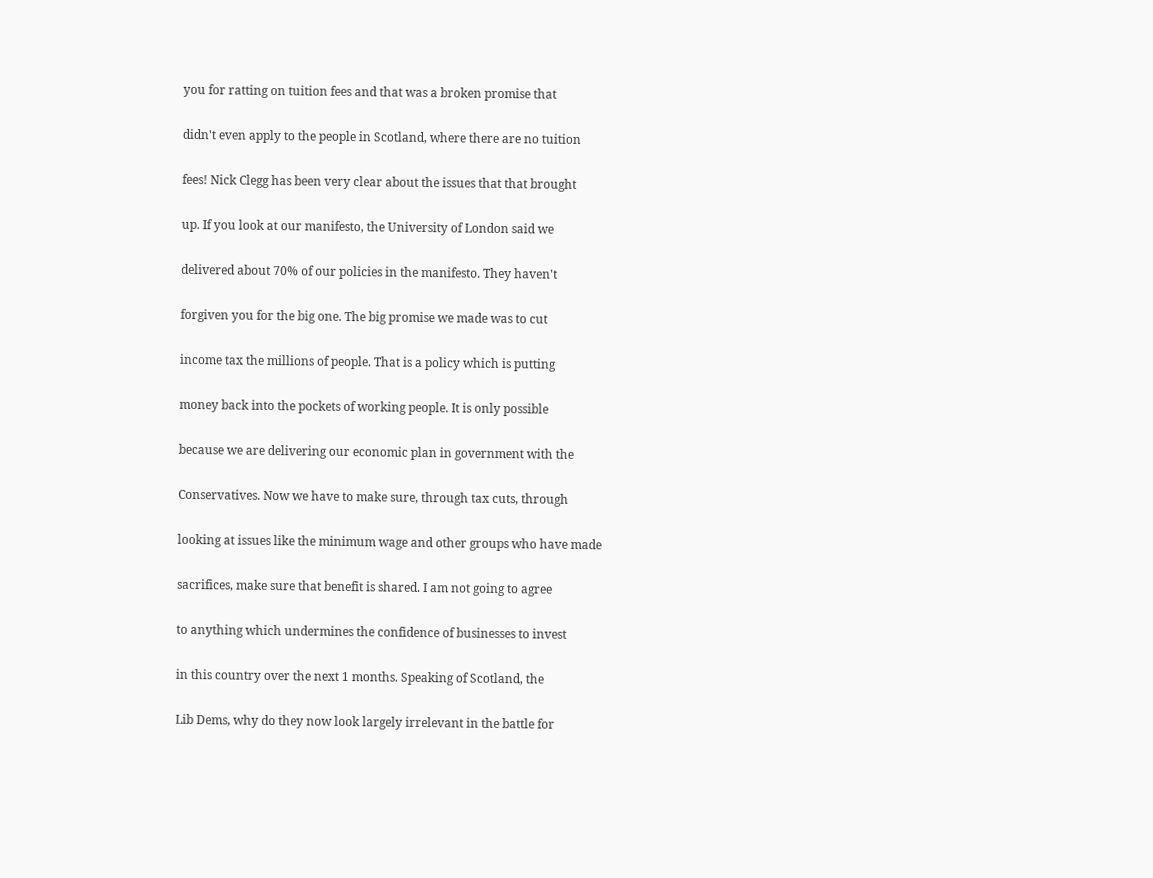you for ratting on tuition fees and that was a broken promise that


didn't even apply to the people in Scotland, where there are no tuition


fees! Nick Clegg has been very clear about the issues that that brought


up. If you look at our manifesto, the University of London said we


delivered about 70% of our policies in the manifesto. They haven't


forgiven you for the big one. The big promise we made was to cut


income tax the millions of people. That is a policy which is putting


money back into the pockets of working people. It is only possible


because we are delivering our economic plan in government with the


Conservatives. Now we have to make sure, through tax cuts, through


looking at issues like the minimum wage and other groups who have made


sacrifices, make sure that benefit is shared. I am not going to agree


to anything which undermines the confidence of businesses to invest


in this country over the next 1 months. Speaking of Scotland, the


Lib Dems, why do they now look largely irrelevant in the battle for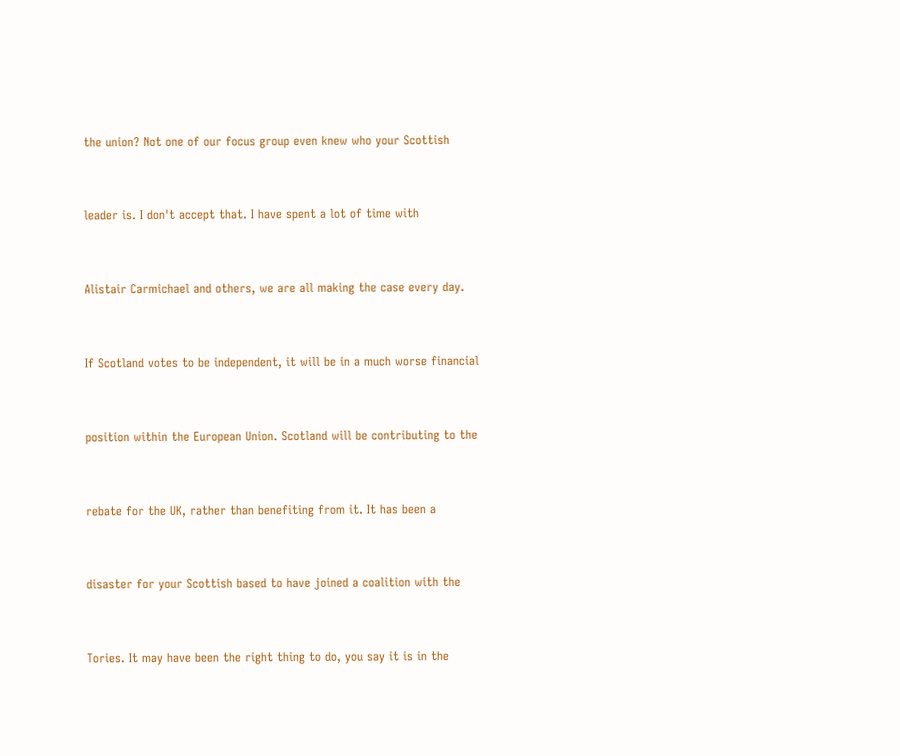the union? Not one of our focus group even knew who your Scottish


leader is. I don't accept that. I have spent a lot of time with


Alistair Carmichael and others, we are all making the case every day.


If Scotland votes to be independent, it will be in a much worse financial


position within the European Union. Scotland will be contributing to the


rebate for the UK, rather than benefiting from it. It has been a


disaster for your Scottish based to have joined a coalition with the


Tories. It may have been the right thing to do, you say it is in the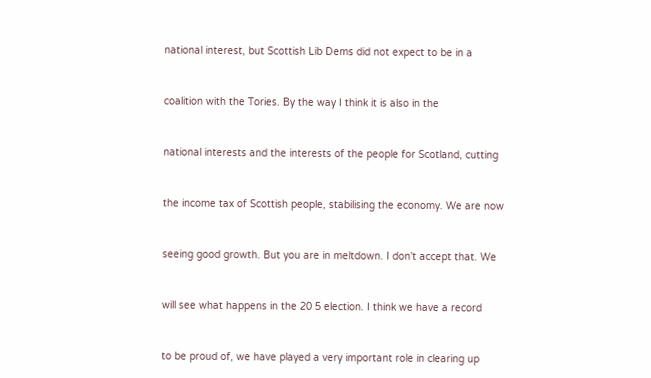national interest, but Scottish Lib Dems did not expect to be in a


coalition with the Tories. By the way I think it is also in the


national interests and the interests of the people for Scotland, cutting


the income tax of Scottish people, stabilising the economy. We are now


seeing good growth. But you are in meltdown. I don't accept that. We


will see what happens in the 20 5 election. I think we have a record


to be proud of, we have played a very important role in clearing up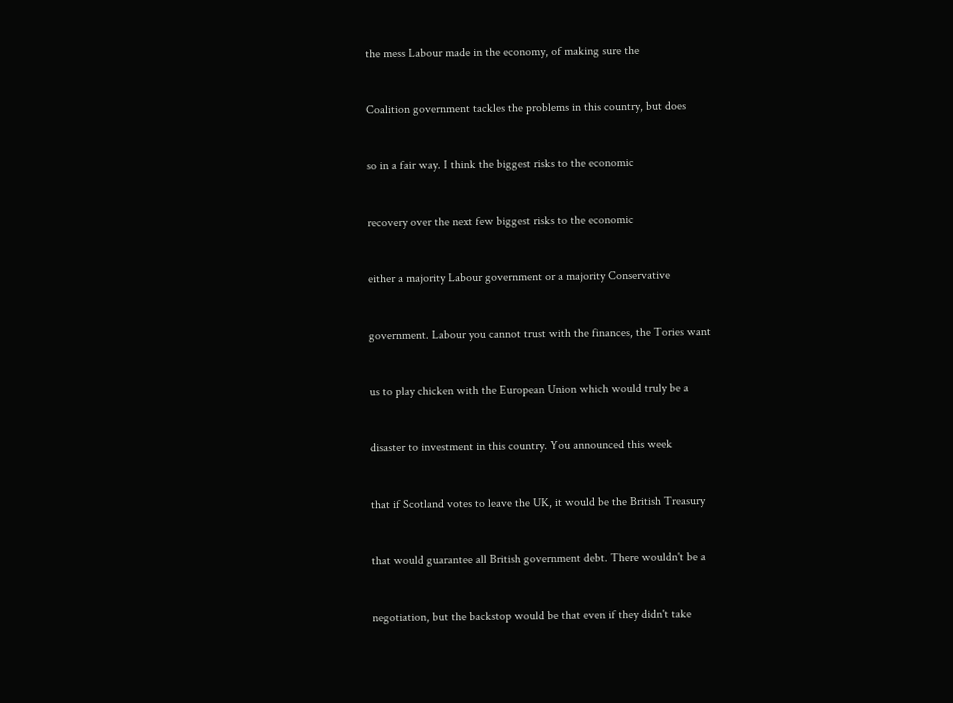the mess Labour made in the economy, of making sure the


Coalition government tackles the problems in this country, but does


so in a fair way. I think the biggest risks to the economic


recovery over the next few biggest risks to the economic


either a majority Labour government or a majority Conservative


government. Labour you cannot trust with the finances, the Tories want


us to play chicken with the European Union which would truly be a


disaster to investment in this country. You announced this week


that if Scotland votes to leave the UK, it would be the British Treasury


that would guarantee all British government debt. There wouldn't be a


negotiation, but the backstop would be that even if they didn't take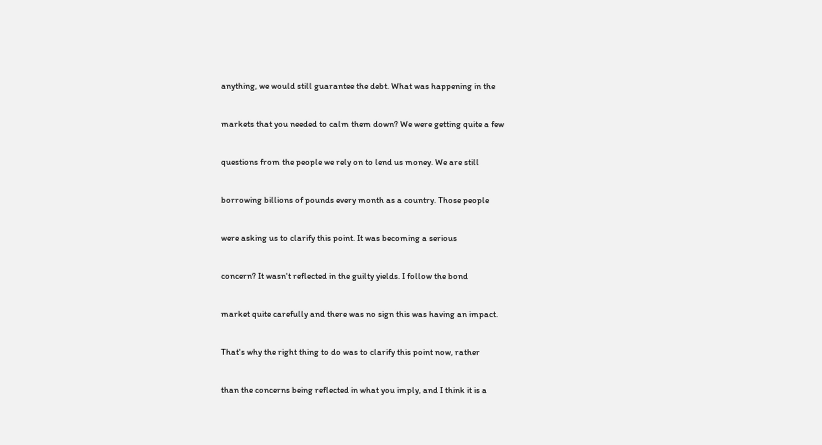anything, we would still guarantee the debt. What was happening in the


markets that you needed to calm them down? We were getting quite a few


questions from the people we rely on to lend us money. We are still


borrowing billions of pounds every month as a country. Those people


were asking us to clarify this point. It was becoming a serious


concern? It wasn't reflected in the guilty yields. I follow the bond


market quite carefully and there was no sign this was having an impact.


That's why the right thing to do was to clarify this point now, rather


than the concerns being reflected in what you imply, and I think it is a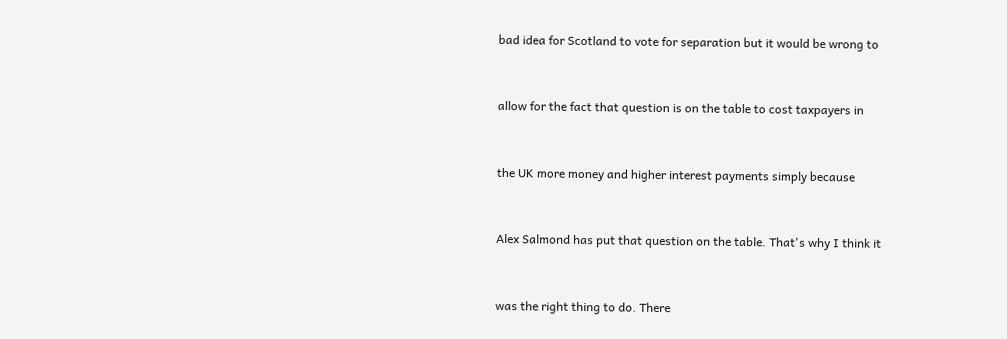bad idea for Scotland to vote for separation but it would be wrong to


allow for the fact that question is on the table to cost taxpayers in


the UK more money and higher interest payments simply because


Alex Salmond has put that question on the table. That's why I think it


was the right thing to do. There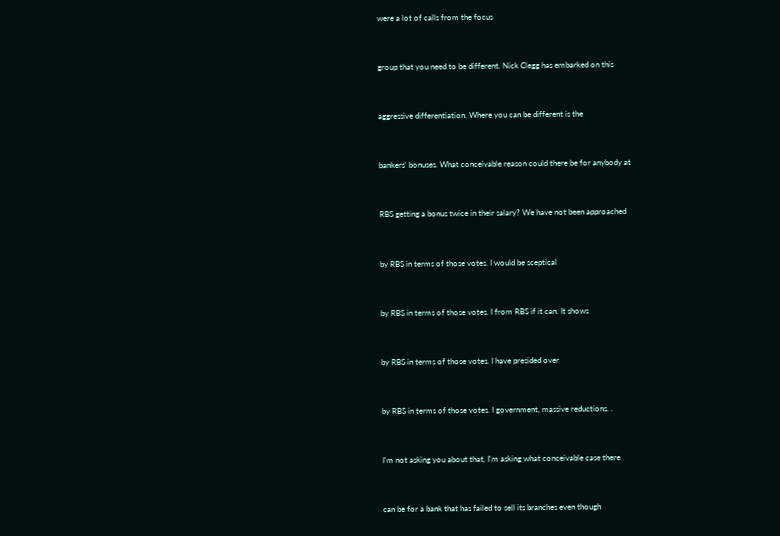were a lot of calls from the focus


group that you need to be different. Nick Clegg has embarked on this


aggressive differentiation. Where you can be different is the


bankers' bonuses. What conceivable reason could there be for anybody at


RBS getting a bonus twice in their salary? We have not been approached


by RBS in terms of those votes. I would be sceptical


by RBS in terms of those votes. I from RBS if it can. It shows


by RBS in terms of those votes. I have presided over


by RBS in terms of those votes. I government, massive reductions. .


I'm not asking you about that, I'm asking what conceivable case there


can be for a bank that has failed to sell its branches even though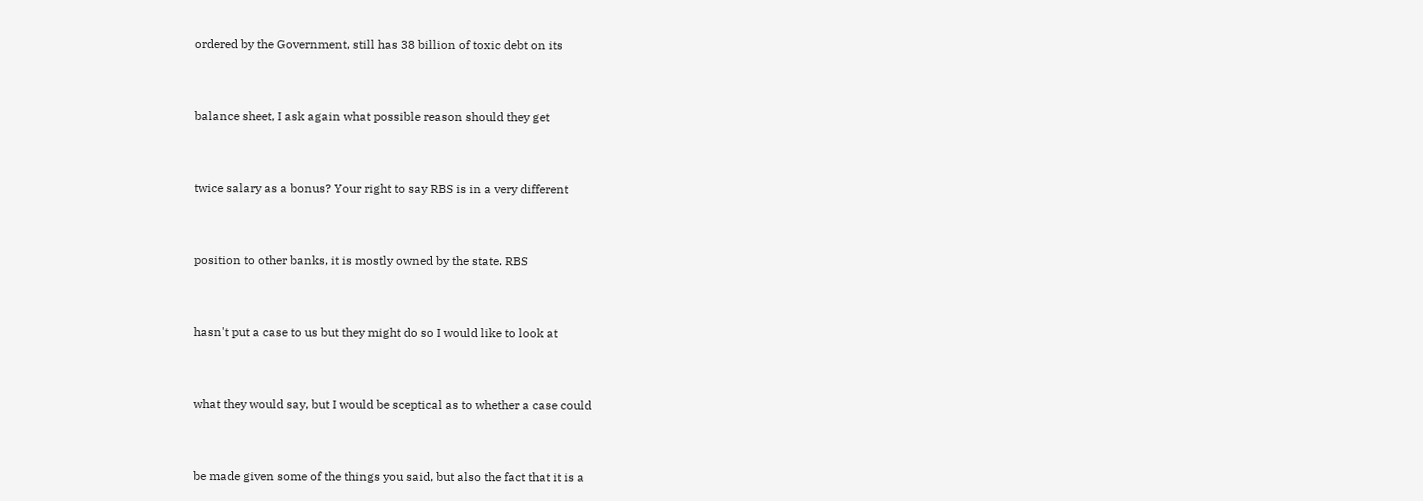ordered by the Government, still has 38 billion of toxic debt on its


balance sheet, I ask again what possible reason should they get


twice salary as a bonus? Your right to say RBS is in a very different


position to other banks, it is mostly owned by the state. RBS


hasn't put a case to us but they might do so I would like to look at


what they would say, but I would be sceptical as to whether a case could


be made given some of the things you said, but also the fact that it is a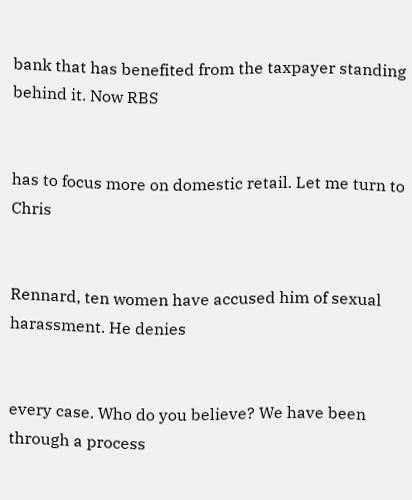bank that has benefited from the taxpayer standing behind it. Now RBS


has to focus more on domestic retail. Let me turn to Chris


Rennard, ten women have accused him of sexual harassment. He denies


every case. Who do you believe? We have been through a process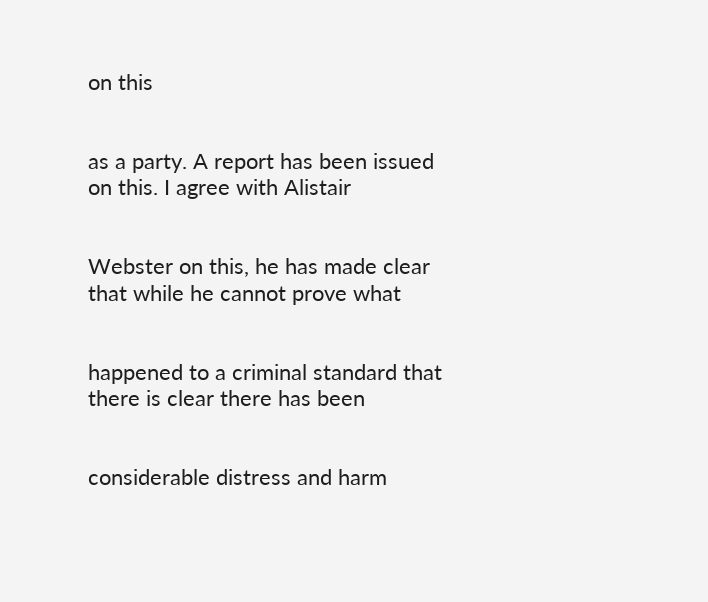on this


as a party. A report has been issued on this. I agree with Alistair


Webster on this, he has made clear that while he cannot prove what


happened to a criminal standard that there is clear there has been


considerable distress and harm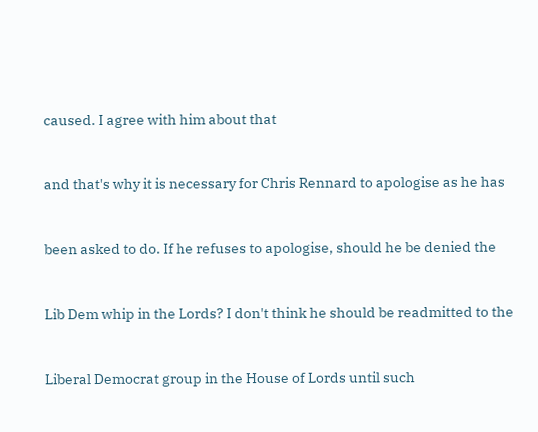caused. I agree with him about that


and that's why it is necessary for Chris Rennard to apologise as he has


been asked to do. If he refuses to apologise, should he be denied the


Lib Dem whip in the Lords? I don't think he should be readmitted to the


Liberal Democrat group in the House of Lords until such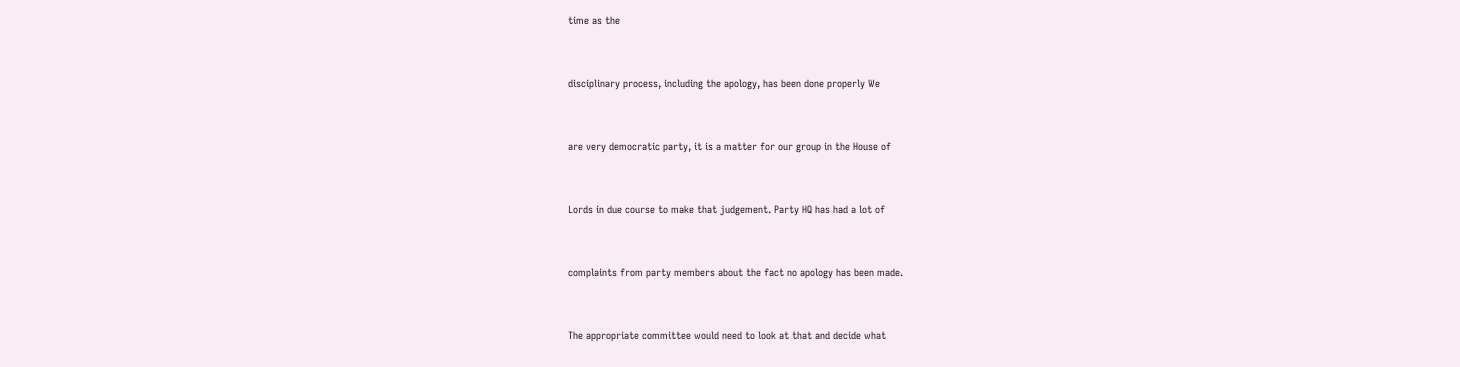time as the


disciplinary process, including the apology, has been done properly We


are very democratic party, it is a matter for our group in the House of


Lords in due course to make that judgement. Party HQ has had a lot of


complaints from party members about the fact no apology has been made.


The appropriate committee would need to look at that and decide what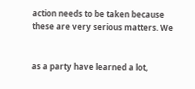action needs to be taken because these are very serious matters. We


as a party have learned a lot,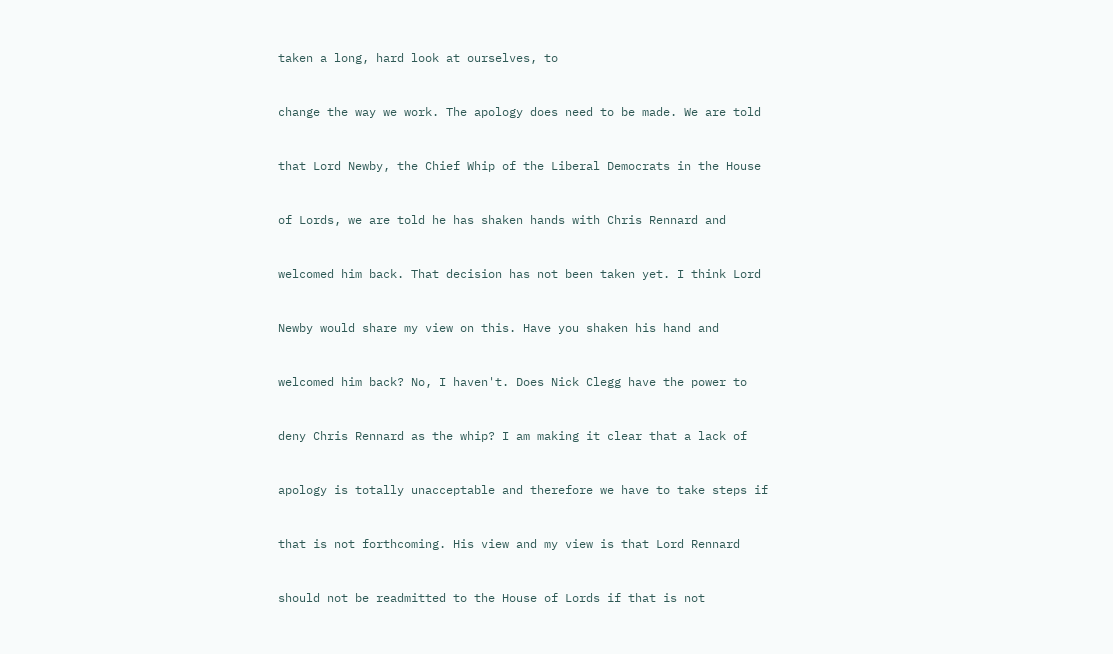taken a long, hard look at ourselves, to


change the way we work. The apology does need to be made. We are told


that Lord Newby, the Chief Whip of the Liberal Democrats in the House


of Lords, we are told he has shaken hands with Chris Rennard and


welcomed him back. That decision has not been taken yet. I think Lord


Newby would share my view on this. Have you shaken his hand and


welcomed him back? No, I haven't. Does Nick Clegg have the power to


deny Chris Rennard as the whip? I am making it clear that a lack of


apology is totally unacceptable and therefore we have to take steps if


that is not forthcoming. His view and my view is that Lord Rennard


should not be readmitted to the House of Lords if that is not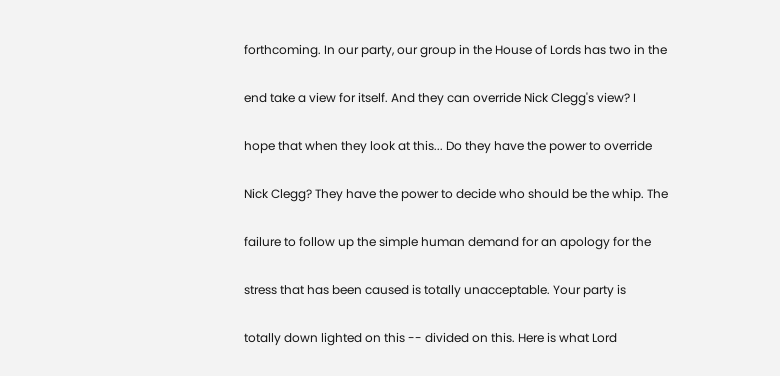forthcoming. In our party, our group in the House of Lords has two in the


end take a view for itself. And they can override Nick Clegg's view? I


hope that when they look at this... Do they have the power to override


Nick Clegg? They have the power to decide who should be the whip. The


failure to follow up the simple human demand for an apology for the


stress that has been caused is totally unacceptable. Your party is


totally down lighted on this -- divided on this. Here is what Lord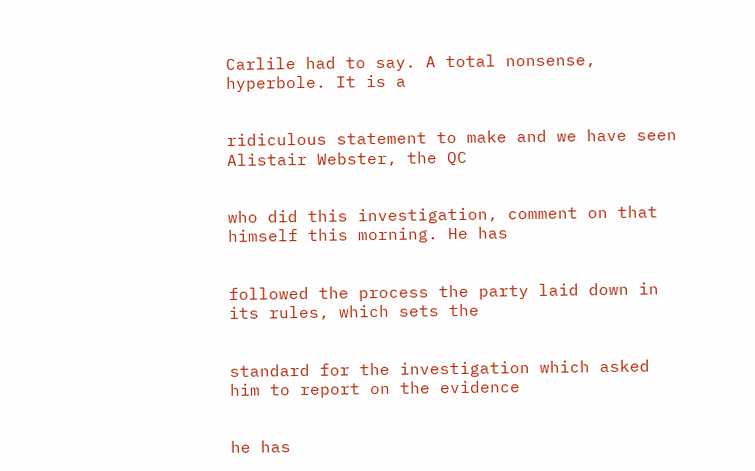Carlile had to say. A total nonsense, hyperbole. It is a


ridiculous statement to make and we have seen Alistair Webster, the QC


who did this investigation, comment on that himself this morning. He has


followed the process the party laid down in its rules, which sets the


standard for the investigation which asked him to report on the evidence


he has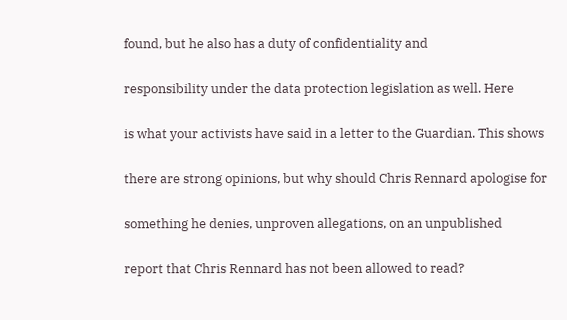found, but he also has a duty of confidentiality and


responsibility under the data protection legislation as well. Here


is what your activists have said in a letter to the Guardian. This shows


there are strong opinions, but why should Chris Rennard apologise for


something he denies, unproven allegations, on an unpublished


report that Chris Rennard has not been allowed to read?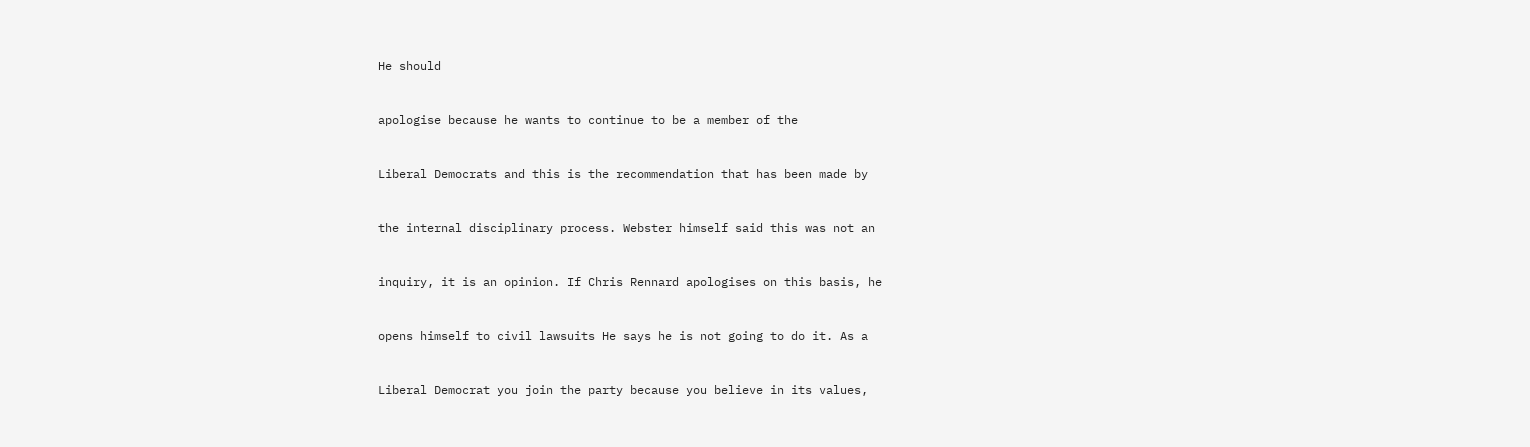He should


apologise because he wants to continue to be a member of the


Liberal Democrats and this is the recommendation that has been made by


the internal disciplinary process. Webster himself said this was not an


inquiry, it is an opinion. If Chris Rennard apologises on this basis, he


opens himself to civil lawsuits He says he is not going to do it. As a


Liberal Democrat you join the party because you believe in its values,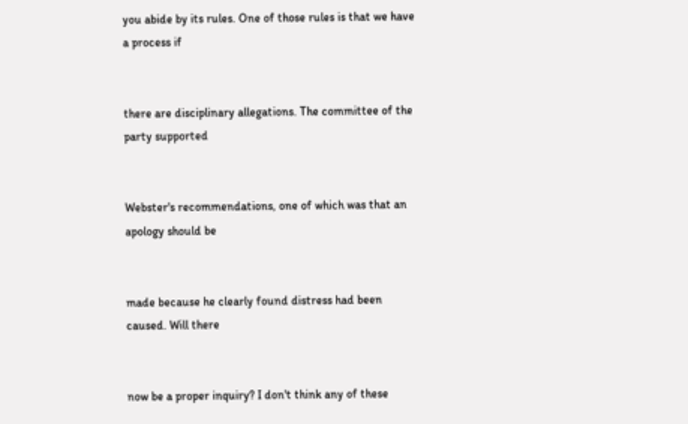you abide by its rules. One of those rules is that we have a process if


there are disciplinary allegations. The committee of the party supported


Webster's recommendations, one of which was that an apology should be


made because he clearly found distress had been caused. Will there


now be a proper inquiry? I don't think any of these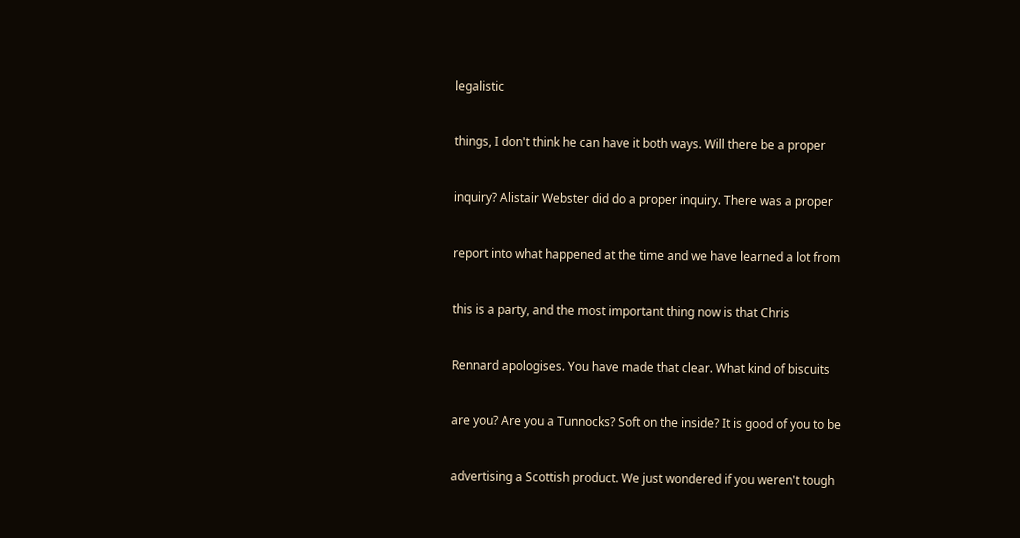legalistic


things, I don't think he can have it both ways. Will there be a proper


inquiry? Alistair Webster did do a proper inquiry. There was a proper


report into what happened at the time and we have learned a lot from


this is a party, and the most important thing now is that Chris


Rennard apologises. You have made that clear. What kind of biscuits


are you? Are you a Tunnocks? Soft on the inside? It is good of you to be


advertising a Scottish product. We just wondered if you weren't tough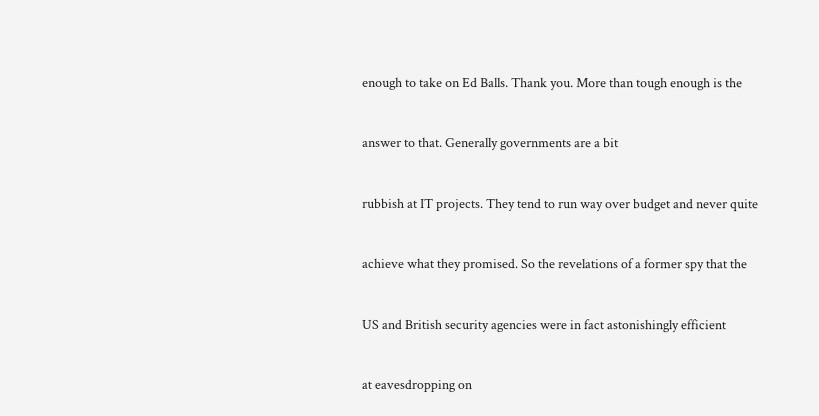enough to take on Ed Balls. Thank you. More than tough enough is the


answer to that. Generally governments are a bit


rubbish at IT projects. They tend to run way over budget and never quite


achieve what they promised. So the revelations of a former spy that the


US and British security agencies were in fact astonishingly efficient


at eavesdropping on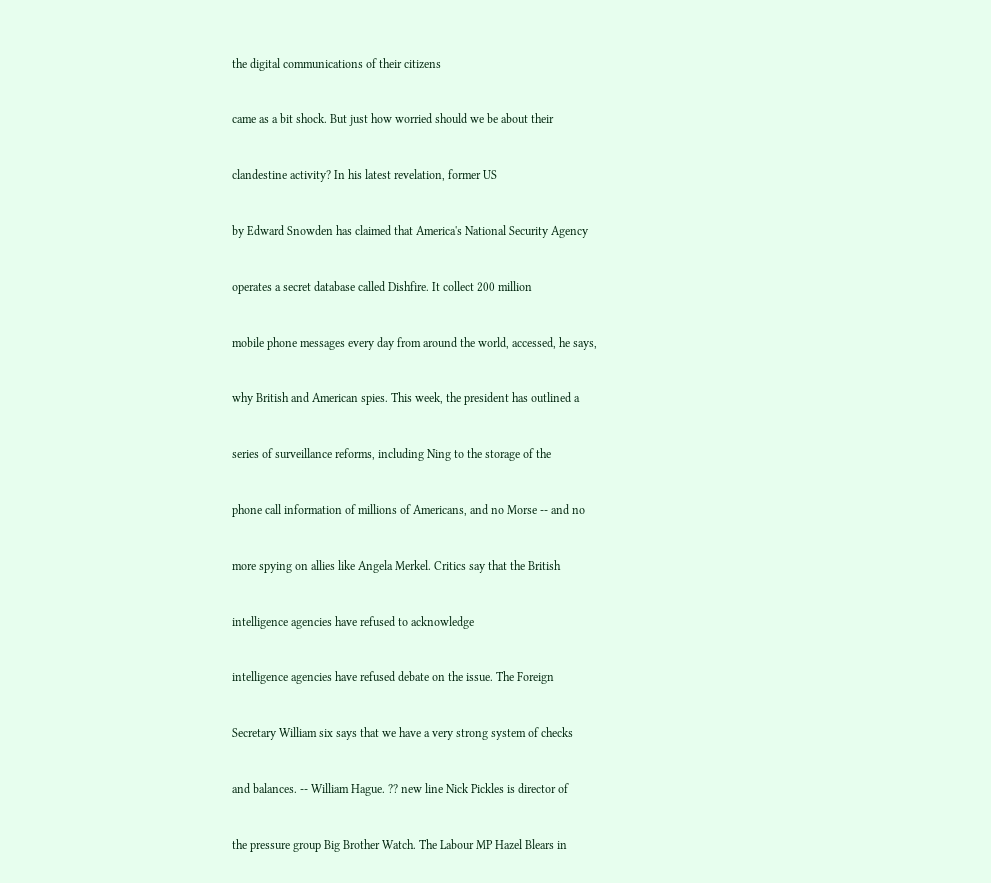the digital communications of their citizens


came as a bit shock. But just how worried should we be about their


clandestine activity? In his latest revelation, former US


by Edward Snowden has claimed that America's National Security Agency


operates a secret database called Dishfire. It collect 200 million


mobile phone messages every day from around the world, accessed, he says,


why British and American spies. This week, the president has outlined a


series of surveillance reforms, including Ning to the storage of the


phone call information of millions of Americans, and no Morse -- and no


more spying on allies like Angela Merkel. Critics say that the British


intelligence agencies have refused to acknowledge


intelligence agencies have refused debate on the issue. The Foreign


Secretary William six says that we have a very strong system of checks


and balances. -- William Hague. ?? new line Nick Pickles is director of


the pressure group Big Brother Watch. The Labour MP Hazel Blears in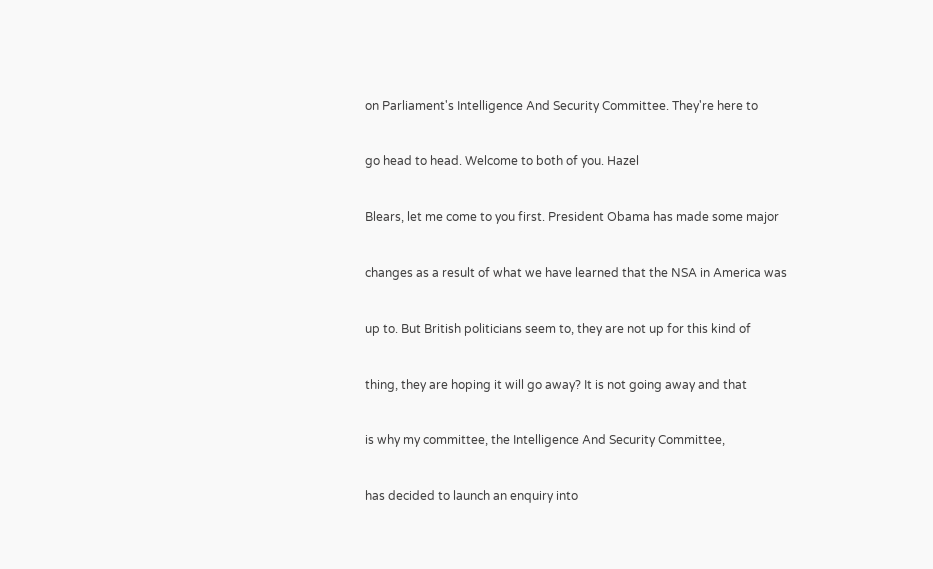on Parliament's Intelligence And Security Committee. They're here to


go head to head. Welcome to both of you. Hazel


Blears, let me come to you first. President Obama has made some major


changes as a result of what we have learned that the NSA in America was


up to. But British politicians seem to, they are not up for this kind of


thing, they are hoping it will go away? It is not going away and that


is why my committee, the Intelligence And Security Committee,


has decided to launch an enquiry into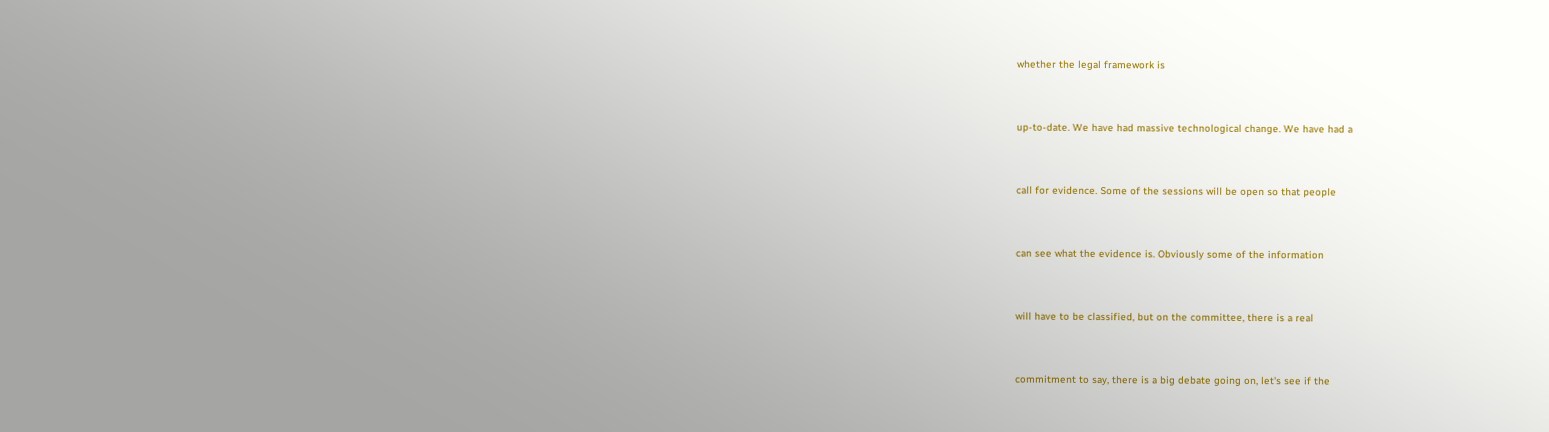whether the legal framework is


up-to-date. We have had massive technological change. We have had a


call for evidence. Some of the sessions will be open so that people


can see what the evidence is. Obviously some of the information


will have to be classified, but on the committee, there is a real


commitment to say, there is a big debate going on, let's see if the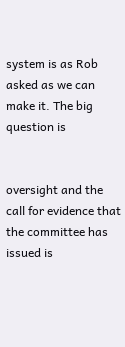system is as Rob asked as we can make it. The big question is


oversight and the call for evidence that the committee has issued is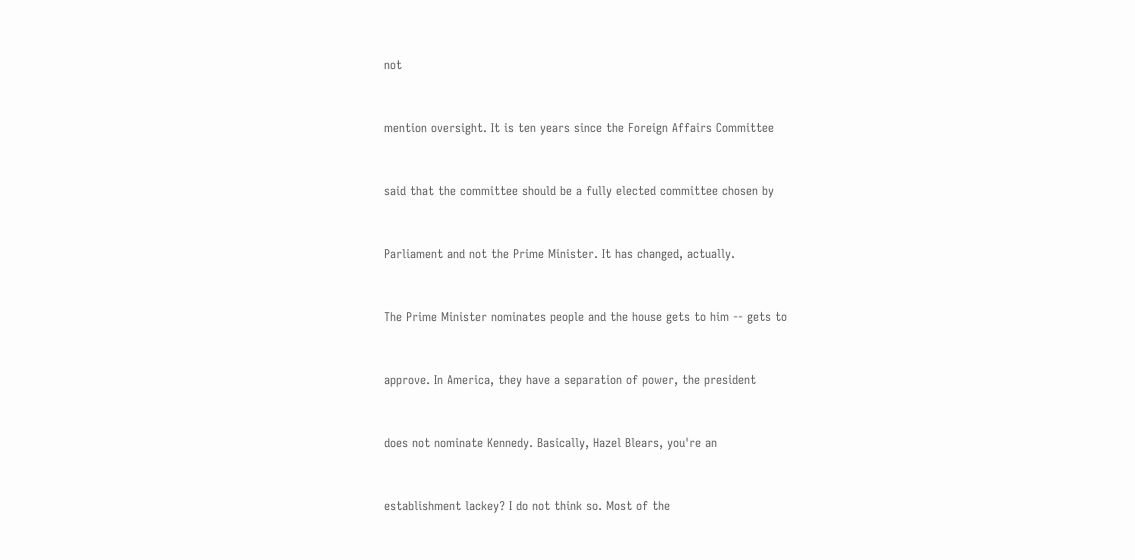not


mention oversight. It is ten years since the Foreign Affairs Committee


said that the committee should be a fully elected committee chosen by


Parliament and not the Prime Minister. It has changed, actually.


The Prime Minister nominates people and the house gets to him -- gets to


approve. In America, they have a separation of power, the president


does not nominate Kennedy. Basically, Hazel Blears, you're an


establishment lackey? I do not think so. Most of the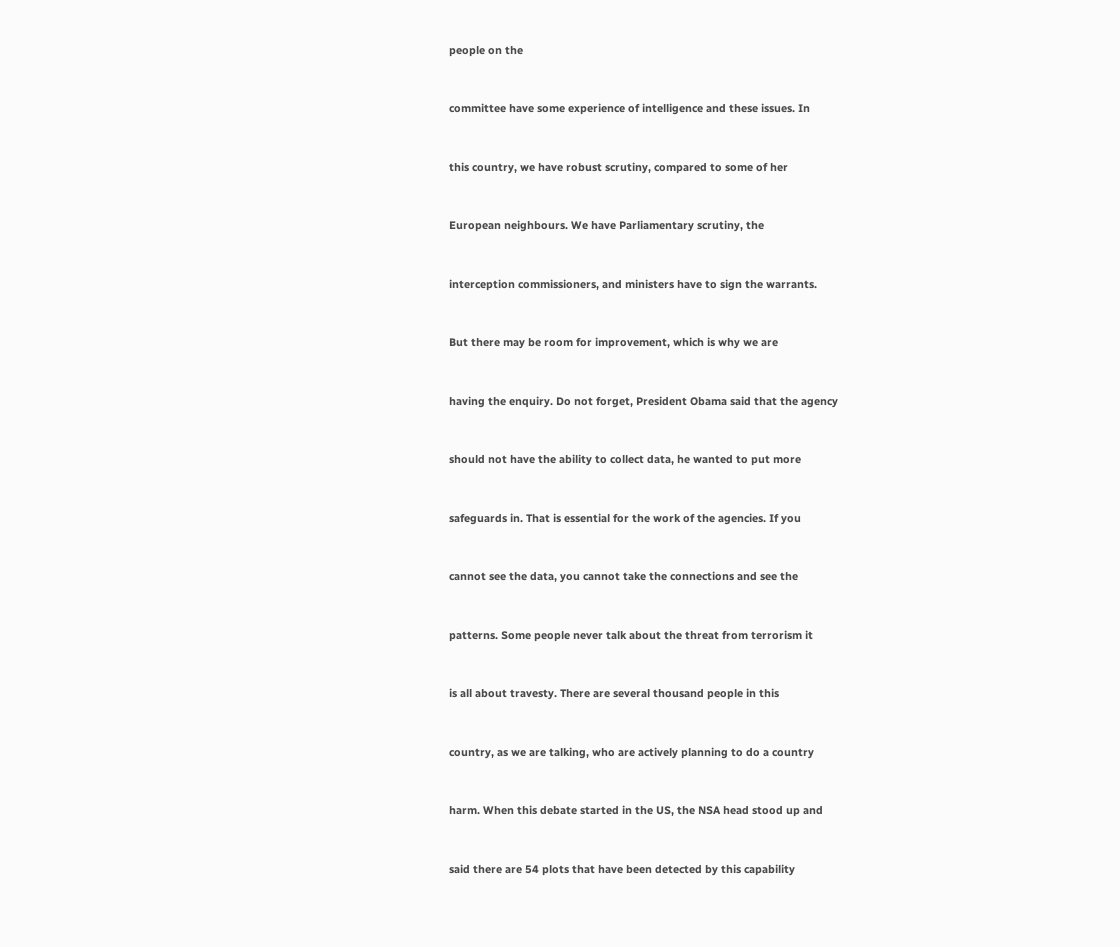people on the


committee have some experience of intelligence and these issues. In


this country, we have robust scrutiny, compared to some of her


European neighbours. We have Parliamentary scrutiny, the


interception commissioners, and ministers have to sign the warrants.


But there may be room for improvement, which is why we are


having the enquiry. Do not forget, President Obama said that the agency


should not have the ability to collect data, he wanted to put more


safeguards in. That is essential for the work of the agencies. If you


cannot see the data, you cannot take the connections and see the


patterns. Some people never talk about the threat from terrorism it


is all about travesty. There are several thousand people in this


country, as we are talking, who are actively planning to do a country


harm. When this debate started in the US, the NSA head stood up and


said there are 54 plots that have been detected by this capability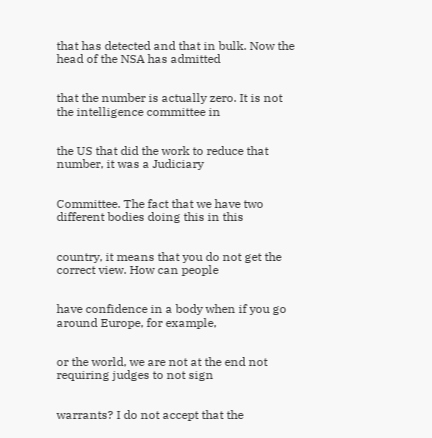that has detected and that in bulk. Now the head of the NSA has admitted


that the number is actually zero. It is not the intelligence committee in


the US that did the work to reduce that number, it was a Judiciary


Committee. The fact that we have two different bodies doing this in this


country, it means that you do not get the correct view. How can people


have confidence in a body when if you go around Europe, for example,


or the world, we are not at the end not requiring judges to not sign


warrants? I do not accept that the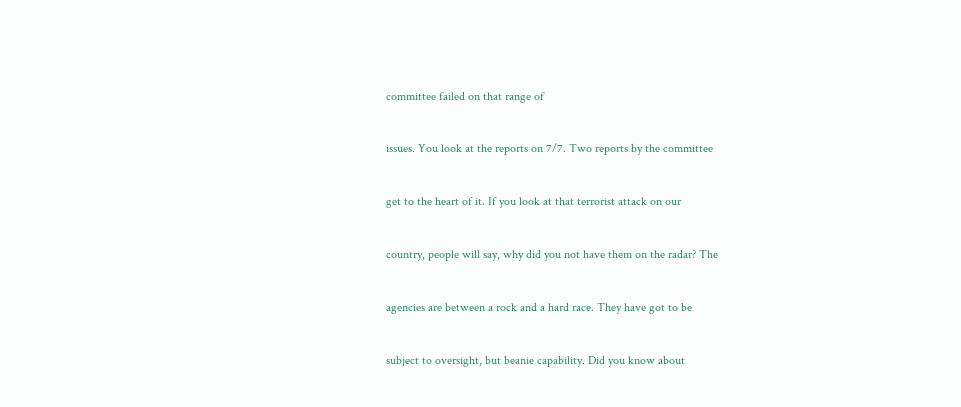committee failed on that range of


issues. You look at the reports on 7/7. Two reports by the committee


get to the heart of it. If you look at that terrorist attack on our


country, people will say, why did you not have them on the radar? The


agencies are between a rock and a hard race. They have got to be


subject to oversight, but beanie capability. Did you know about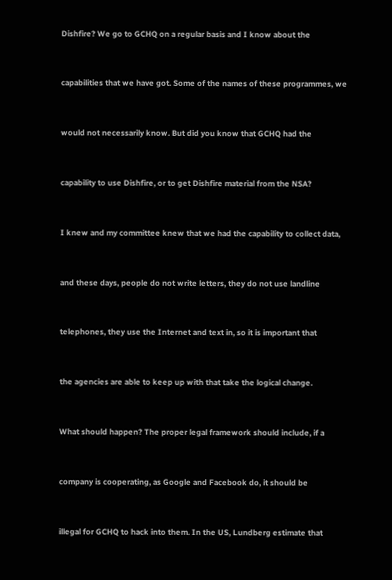Dishfire? We go to GCHQ on a regular basis and I know about the


capabilities that we have got. Some of the names of these programmes, we


would not necessarily know. But did you know that GCHQ had the


capability to use Dishfire, or to get Dishfire material from the NSA?


I knew and my committee knew that we had the capability to collect data,


and these days, people do not write letters, they do not use landline


telephones, they use the Internet and text in, so it is important that


the agencies are able to keep up with that take the logical change.


What should happen? The proper legal framework should include, if a


company is cooperating, as Google and Facebook do, it should be


illegal for GCHQ to hack into them. In the US, Lundberg estimate that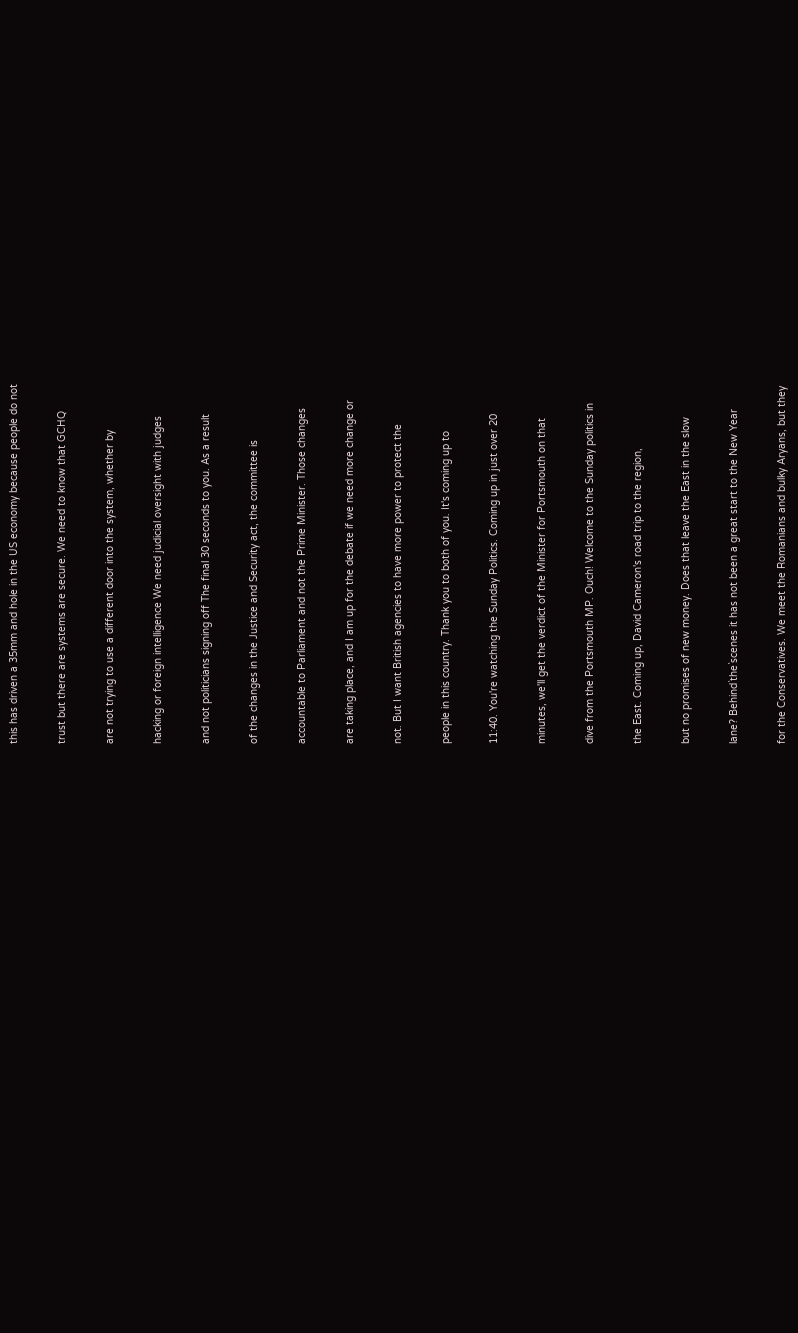this has driven a 35mm and hole in the US economy because people do not


trust but there are systems are secure. We need to know that GCHQ


are not trying to use a different door into the system, whether by


hacking or foreign intelligence We need judicial oversight with judges


and not politicians signing off The final 30 seconds to you. As a result


of the changes in the Justice and Security act, the committee is


accountable to Parliament and not the Prime Minister. Those changes


are taking place, and I am up for the debate if we need more change or


not. But I want British agencies to have more power to protect the


people in this country. Thank you to both of you. It's coming up to


11:40. You're watching the Sunday Politics. Coming up in just over 20


minutes, we'll get the verdict of the Minister for Portsmouth on that


dive from the Portsmouth MP. Ouch! Welcome to the Sunday politics in


the East. Coming up, David Cameron's road trip to the region,


but no promises of new money. Does that leave the East in the slow


lane? Behind`the`scenes it has not been a great start to the New Year


for the Conservatives. We meet the Romanians and bulky Aryans, but they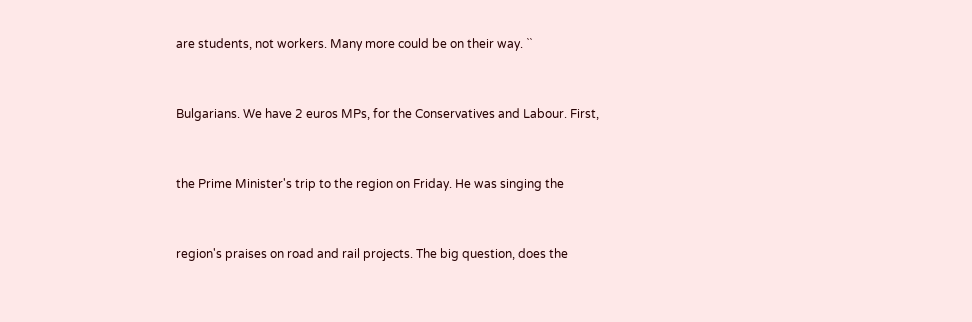are students, not workers. Many more could be on their way. ``


Bulgarians. We have 2 euros MPs, for the Conservatives and Labour. First,


the Prime Minister's trip to the region on Friday. He was singing the


region's praises on road and rail projects. The big question, does the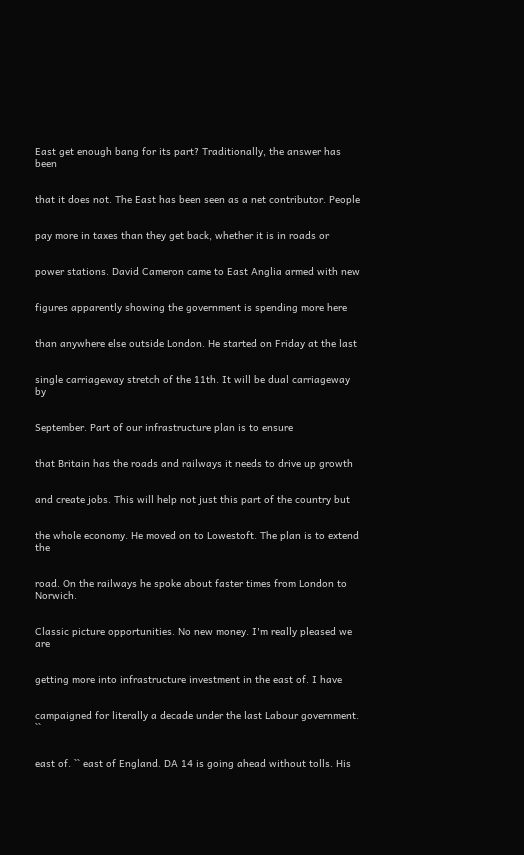East get enough bang for its part? Traditionally, the answer has been


that it does not. The East has been seen as a net contributor. People


pay more in taxes than they get back, whether it is in roads or


power stations. David Cameron came to East Anglia armed with new


figures apparently showing the government is spending more here


than anywhere else outside London. He started on Friday at the last


single carriageway stretch of the 11th. It will be dual carriageway by


September. Part of our infrastructure plan is to ensure


that Britain has the roads and railways it needs to drive up growth


and create jobs. This will help not just this part of the country but


the whole economy. He moved on to Lowestoft. The plan is to extend the


road. On the railways he spoke about faster times from London to Norwich.


Classic picture opportunities. No new money. I'm really pleased we are


getting more into infrastructure investment in the east of. I have


campaigned for literally a decade under the last Labour government. ``


east of. `` east of England. DA 14 is going ahead without tolls. His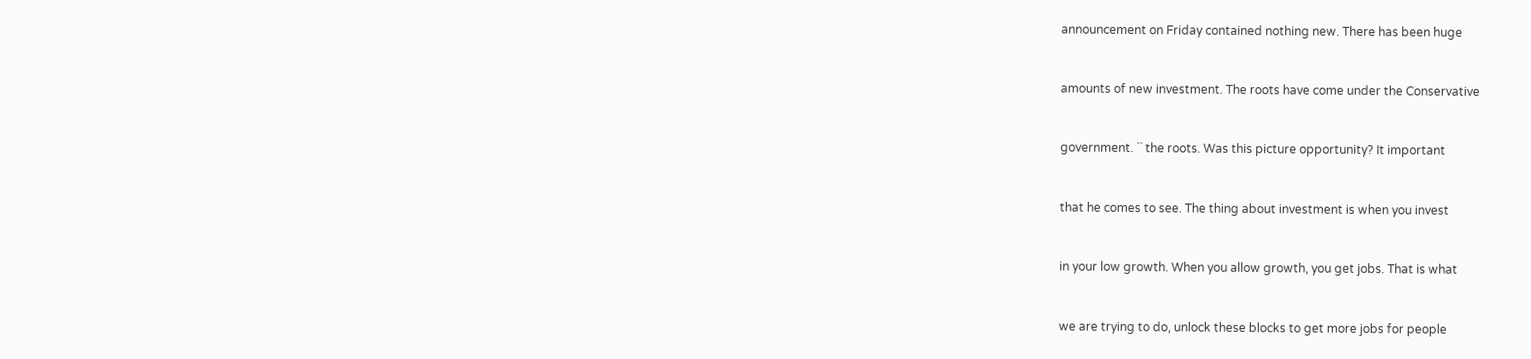announcement on Friday contained nothing new. There has been huge


amounts of new investment. The roots have come under the Conservative


government. `` the roots. Was this picture opportunity? It important


that he comes to see. The thing about investment is when you invest


in your low growth. When you allow growth, you get jobs. That is what


we are trying to do, unlock these blocks to get more jobs for people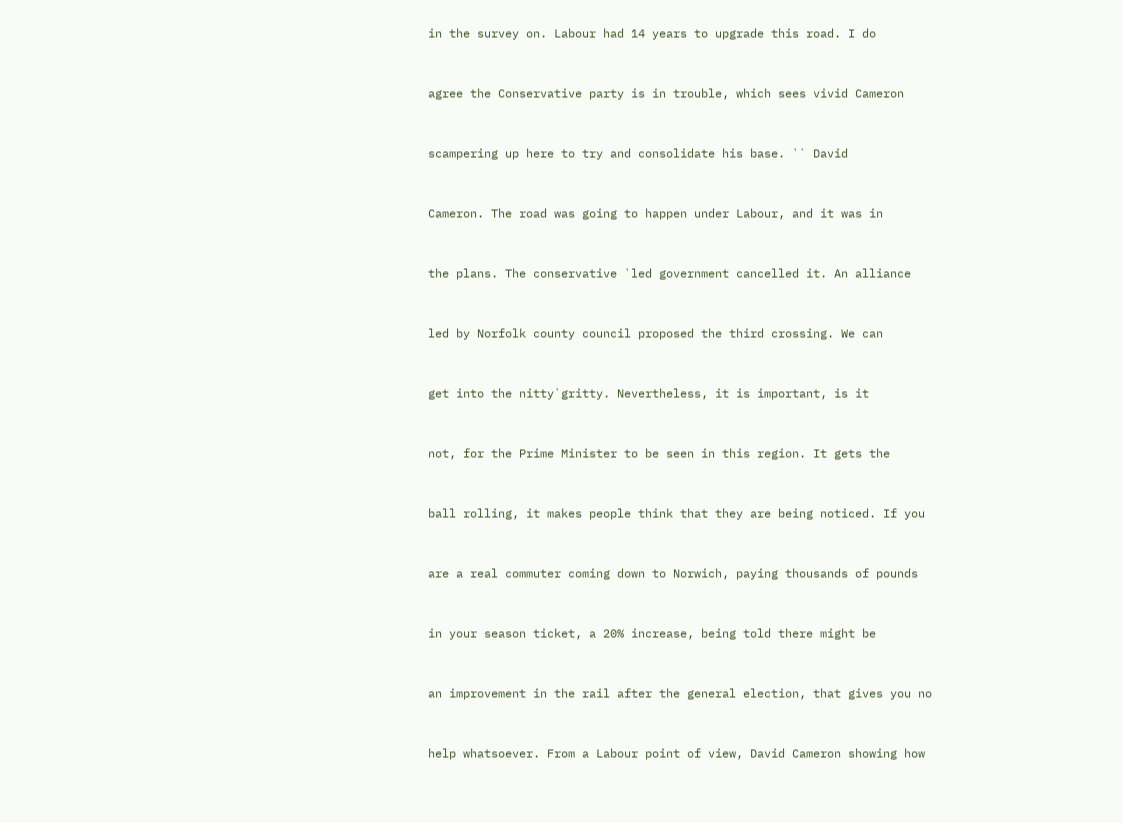in the survey on. Labour had 14 years to upgrade this road. I do


agree the Conservative party is in trouble, which sees vivid Cameron


scampering up here to try and consolidate his base. `` David


Cameron. The road was going to happen under Labour, and it was in


the plans. The conservative `led government cancelled it. An alliance


led by Norfolk county council proposed the third crossing. We can


get into the nitty`gritty. Nevertheless, it is important, is it


not, for the Prime Minister to be seen in this region. It gets the


ball rolling, it makes people think that they are being noticed. If you


are a real commuter coming down to Norwich, paying thousands of pounds


in your season ticket, a 20% increase, being told there might be


an improvement in the rail after the general election, that gives you no


help whatsoever. From a Labour point of view, David Cameron showing how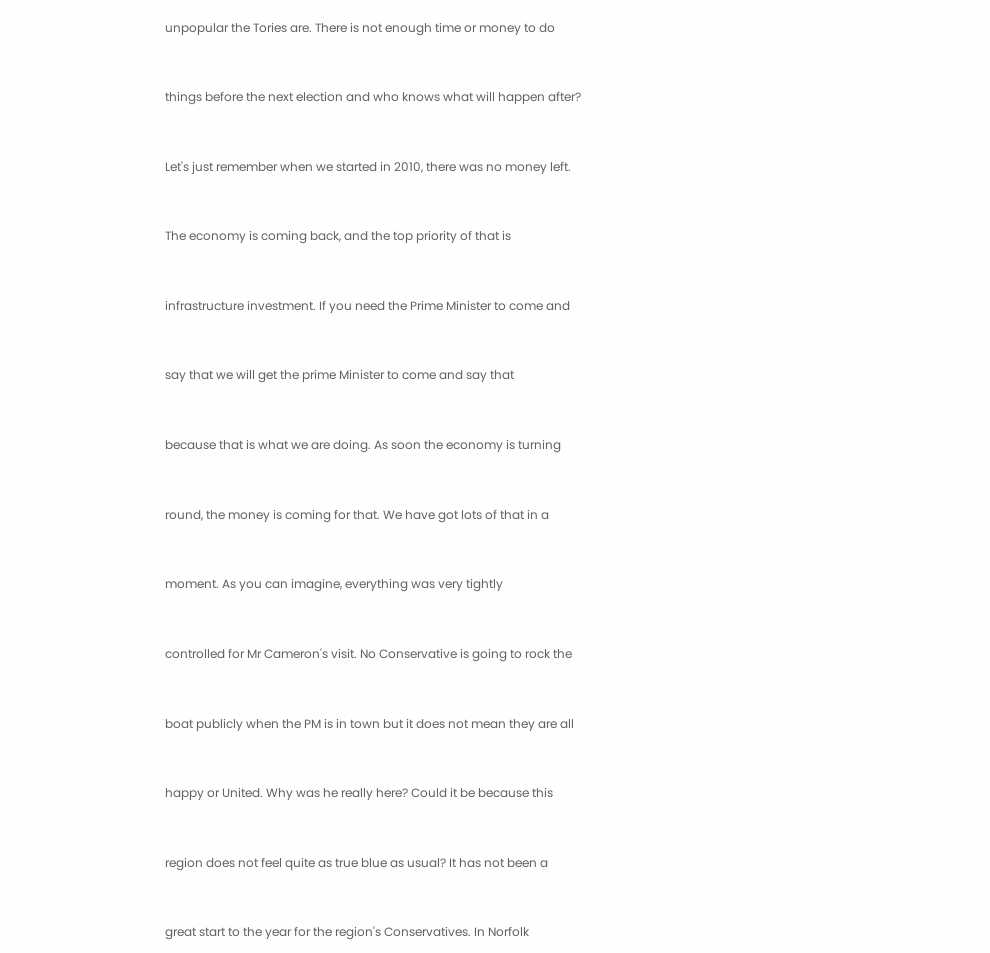unpopular the Tories are. There is not enough time or money to do


things before the next election and who knows what will happen after?


Let's just remember when we started in 2010, there was no money left.


The economy is coming back, and the top priority of that is


infrastructure investment. If you need the Prime Minister to come and


say that we will get the prime Minister to come and say that


because that is what we are doing. As soon the economy is turning


round, the money is coming for that. We have got lots of that in a


moment. As you can imagine, everything was very tightly


controlled for Mr Cameron's visit. No Conservative is going to rock the


boat publicly when the PM is in town but it does not mean they are all


happy or United. Why was he really here? Could it be because this


region does not feel quite as true blue as usual? It has not been a


great start to the year for the region's Conservatives. In Norfolk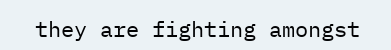they are fighting amongst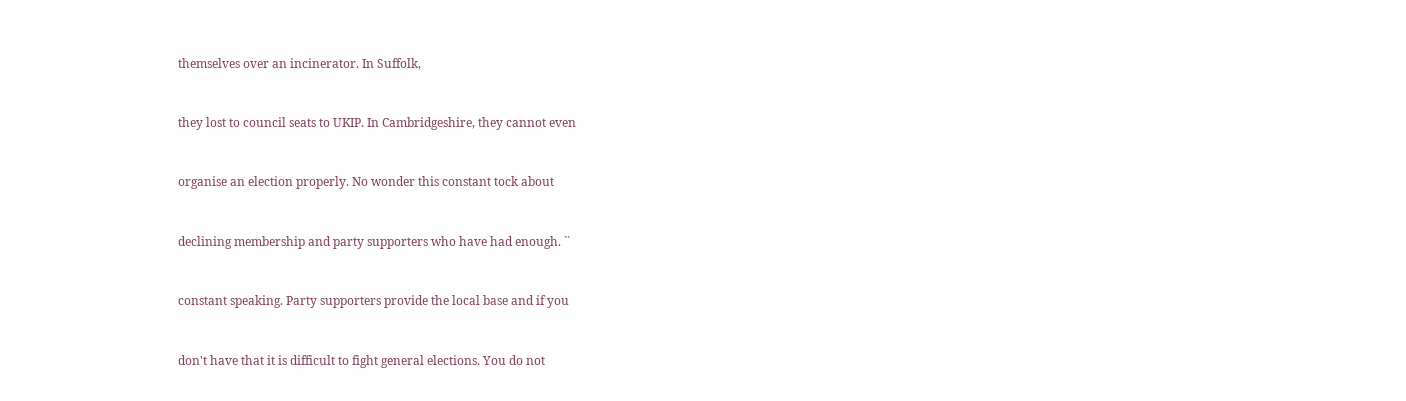themselves over an incinerator. In Suffolk,


they lost to council seats to UKIP. In Cambridgeshire, they cannot even


organise an election properly. No wonder this constant tock about


declining membership and party supporters who have had enough. ``


constant speaking. Party supporters provide the local base and if you


don't have that it is difficult to fight general elections. You do not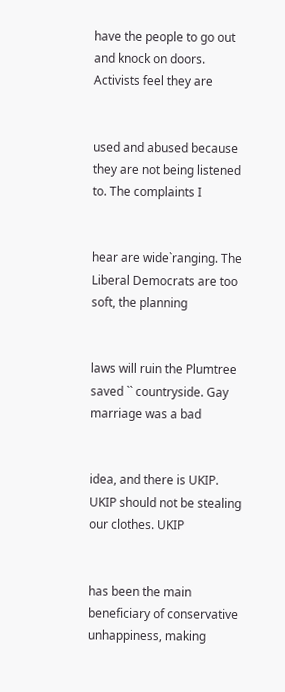have the people to go out and knock on doors. Activists feel they are


used and abused because they are not being listened to. The complaints I


hear are wide`ranging. The Liberal Democrats are too soft, the planning


laws will ruin the Plumtree saved `` countryside. Gay marriage was a bad


idea, and there is UKIP. UKIP should not be stealing our clothes. UKIP


has been the main beneficiary of conservative unhappiness, making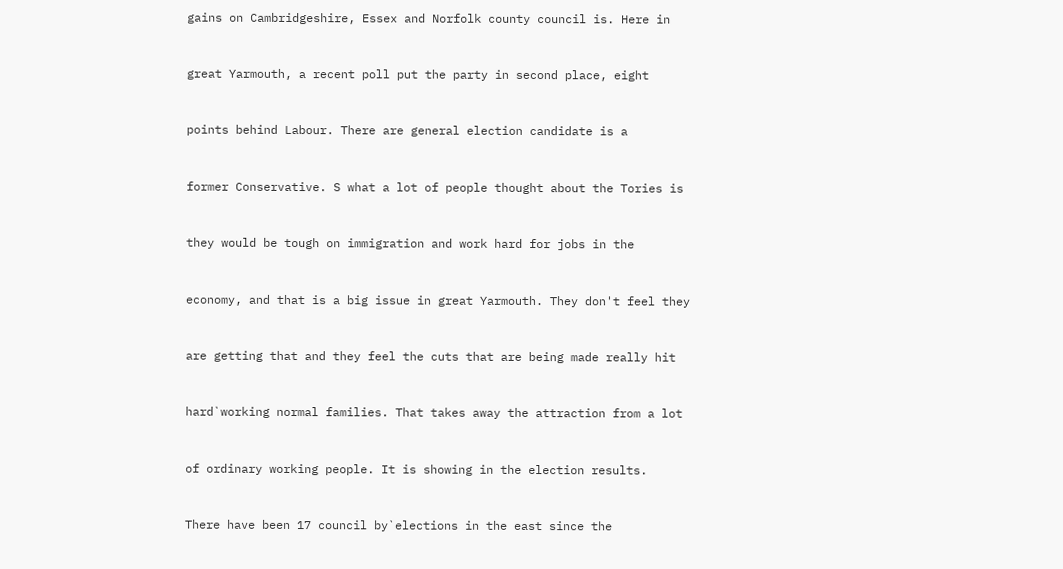gains on Cambridgeshire, Essex and Norfolk county council is. Here in


great Yarmouth, a recent poll put the party in second place, eight


points behind Labour. There are general election candidate is a


former Conservative. S what a lot of people thought about the Tories is


they would be tough on immigration and work hard for jobs in the


economy, and that is a big issue in great Yarmouth. They don't feel they


are getting that and they feel the cuts that are being made really hit


hard`working normal families. That takes away the attraction from a lot


of ordinary working people. It is showing in the election results.


There have been 17 council by`elections in the east since the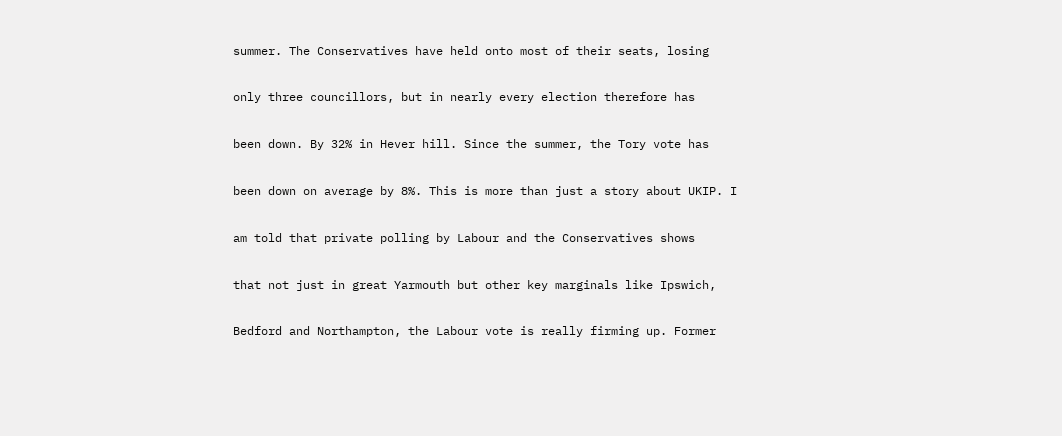summer. The Conservatives have held onto most of their seats, losing


only three councillors, but in nearly every election therefore has


been down. By 32% in Hever hill. Since the summer, the Tory vote has


been down on average by 8%. This is more than just a story about UKIP. I


am told that private polling by Labour and the Conservatives shows


that not just in great Yarmouth but other key marginals like Ipswich,


Bedford and Northampton, the Labour vote is really firming up. Former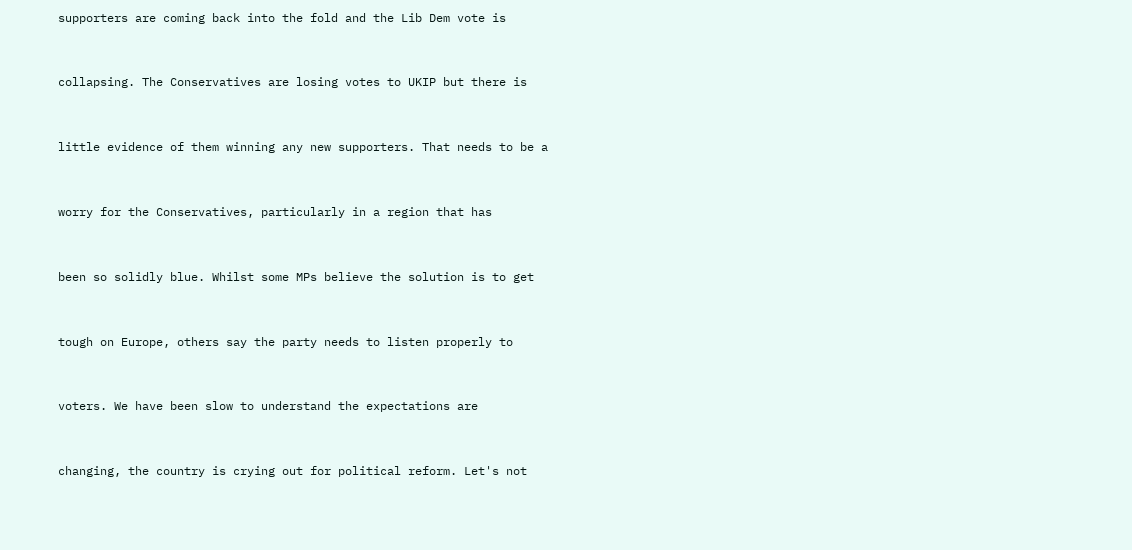supporters are coming back into the fold and the Lib Dem vote is


collapsing. The Conservatives are losing votes to UKIP but there is


little evidence of them winning any new supporters. That needs to be a


worry for the Conservatives, particularly in a region that has


been so solidly blue. Whilst some MPs believe the solution is to get


tough on Europe, others say the party needs to listen properly to


voters. We have been slow to understand the expectations are


changing, the country is crying out for political reform. Let's not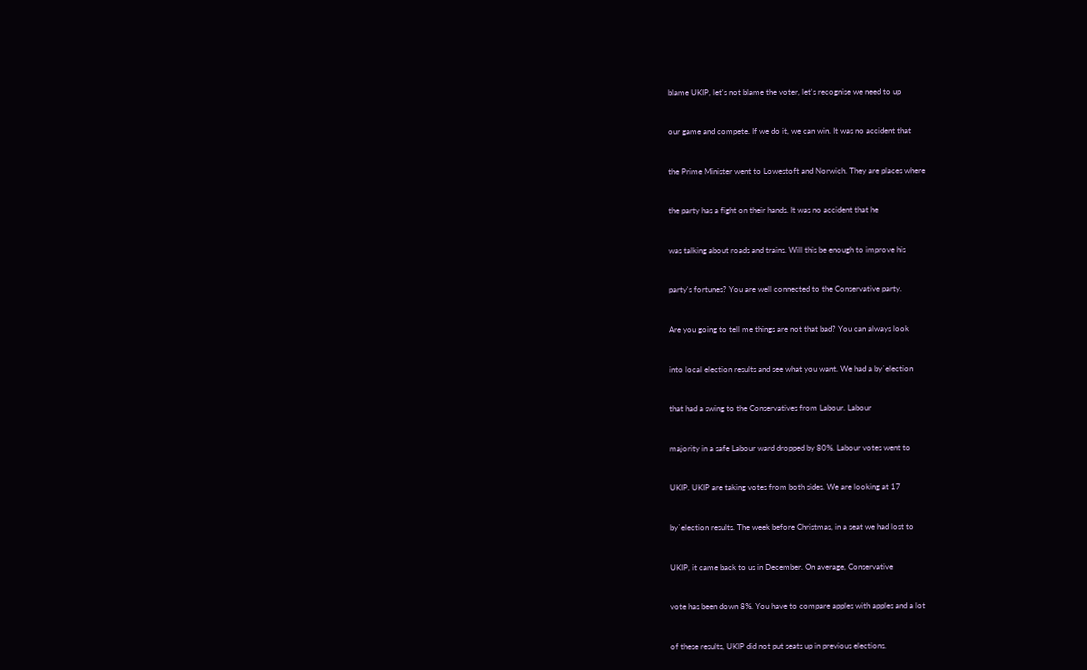blame UKIP, let's not blame the voter, let's recognise we need to up


our game and compete. If we do it, we can win. It was no accident that


the Prime Minister went to Lowestoft and Norwich. They are places where


the party has a fight on their hands. It was no accident that he


was talking about roads and trains. Will this be enough to improve his


party's fortunes? You are well connected to the Conservative party.


Are you going to tell me things are not that bad? You can always look


into local election results and see what you want. We had a by`election


that had a swing to the Conservatives from Labour. Labour


majority in a safe Labour ward dropped by 80%. Labour votes went to


UKIP. UKIP are taking votes from both sides. We are looking at 17


by`election results. The week before Christmas, in a seat we had lost to


UKIP, it came back to us in December. On average, Conservative


vote has been down 8%. You have to compare apples with apples and a lot


of these results, UKIP did not put seats up in previous elections.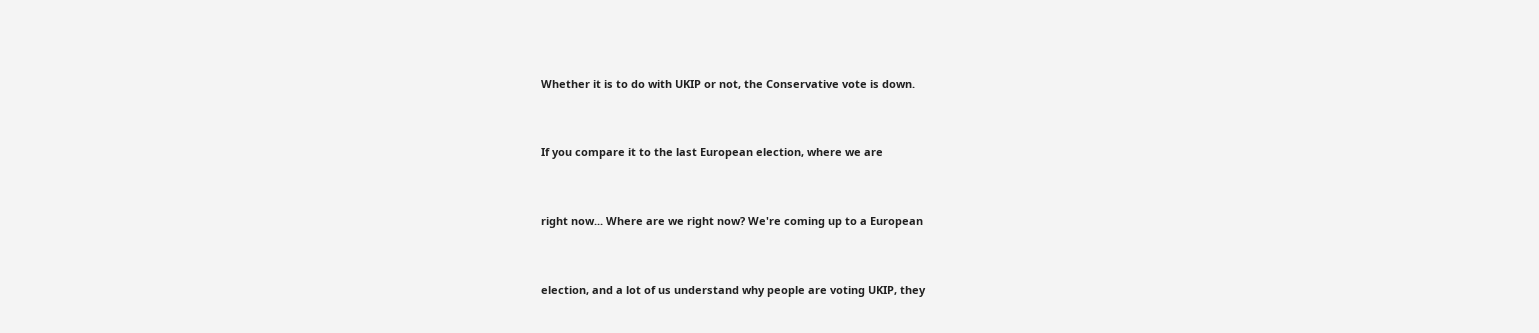Whether it is to do with UKIP or not, the Conservative vote is down.


If you compare it to the last European election, where we are


right now... Where are we right now? We're coming up to a European


election, and a lot of us understand why people are voting UKIP, they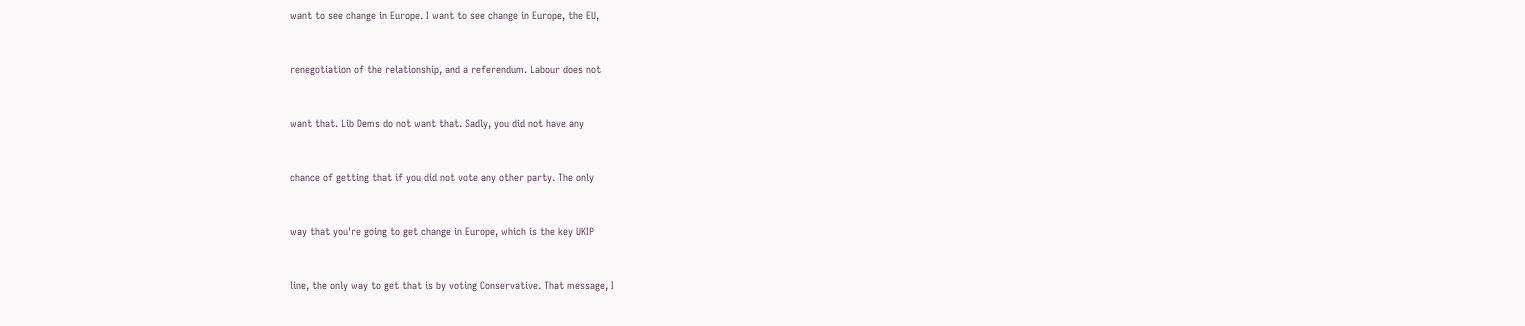want to see change in Europe. I want to see change in Europe, the EU,


renegotiation of the relationship, and a referendum. Labour does not


want that. Lib Dems do not want that. Sadly, you did not have any


chance of getting that if you did not vote any other party. The only


way that you're going to get change in Europe, which is the key UKIP


line, the only way to get that is by voting Conservative. That message, I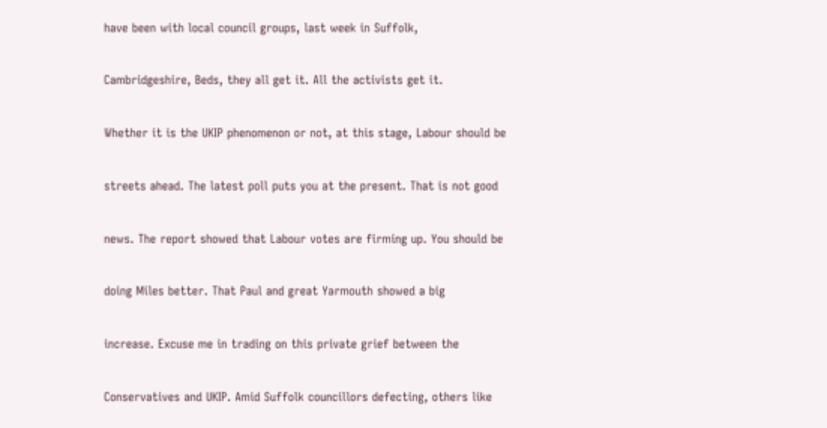have been with local council groups, last week in Suffolk,


Cambridgeshire, Beds, they all get it. All the activists get it.


Whether it is the UKIP phenomenon or not, at this stage, Labour should be


streets ahead. The latest poll puts you at the present. That is not good


news. The report showed that Labour votes are firming up. You should be


doing Miles better. That Paul and great Yarmouth showed a big


increase. Excuse me in trading on this private grief between the


Conservatives and UKIP. Amid Suffolk councillors defecting, others like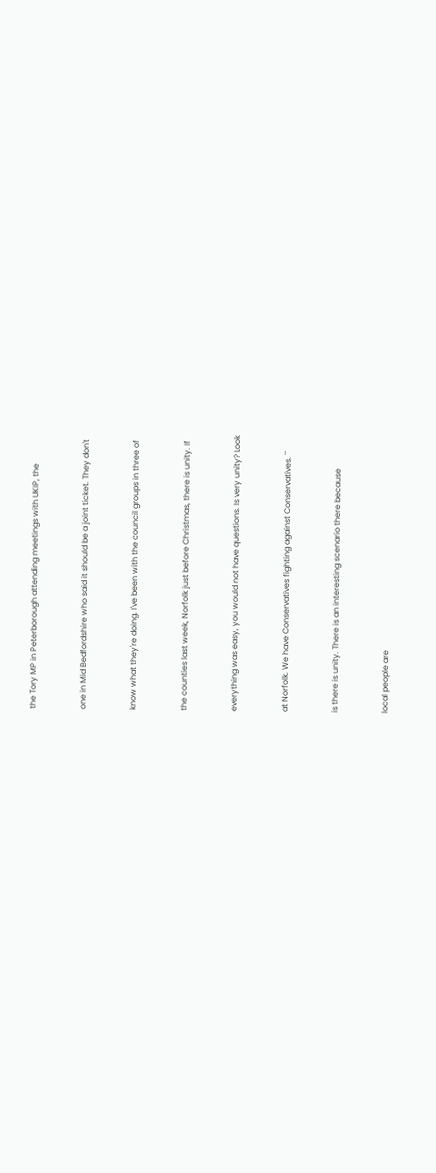the Tory MP in Peterborough attending meetings with UKIP, the


one in Mid Bedfordshire who said it should be a joint ticket. They don't


know what they're doing. I've been with the council groups in three of


the counties last week, Norfolk just before Christmas, there is unity. If


everything was easy, you would not have questions. Is very unity? Look


at Norfolk. We have Conservatives fighting against Conservatives. ``


is there is unity. There is an interesting scenario there because


local people are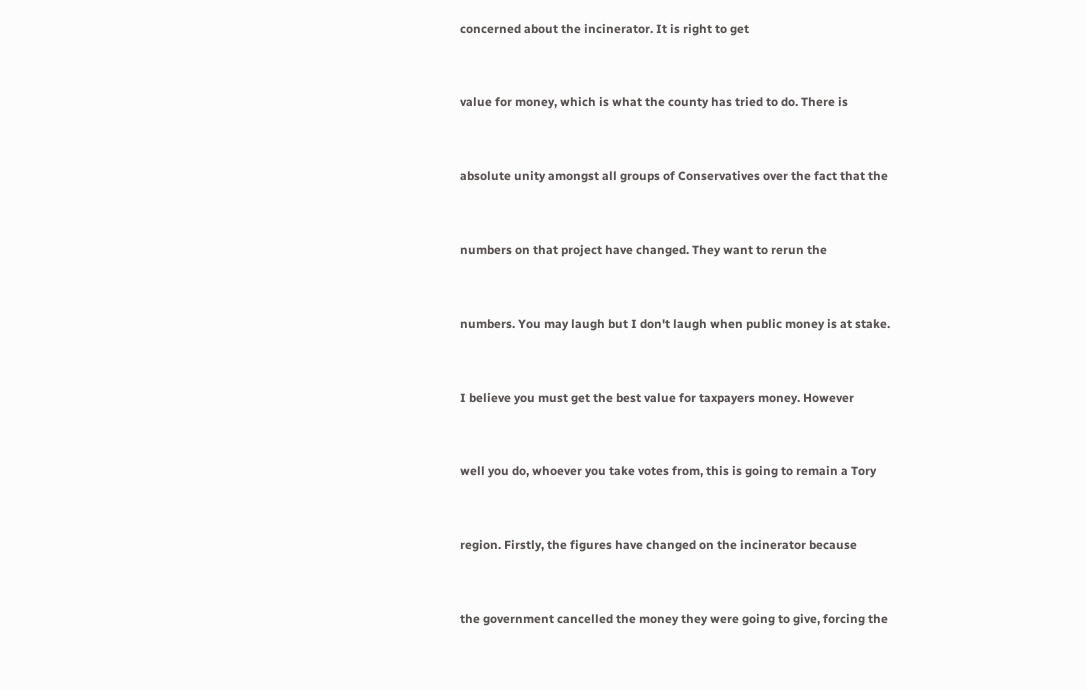concerned about the incinerator. It is right to get


value for money, which is what the county has tried to do. There is


absolute unity amongst all groups of Conservatives over the fact that the


numbers on that project have changed. They want to rerun the


numbers. You may laugh but I don't laugh when public money is at stake.


I believe you must get the best value for taxpayers money. However


well you do, whoever you take votes from, this is going to remain a Tory


region. Firstly, the figures have changed on the incinerator because


the government cancelled the money they were going to give, forcing the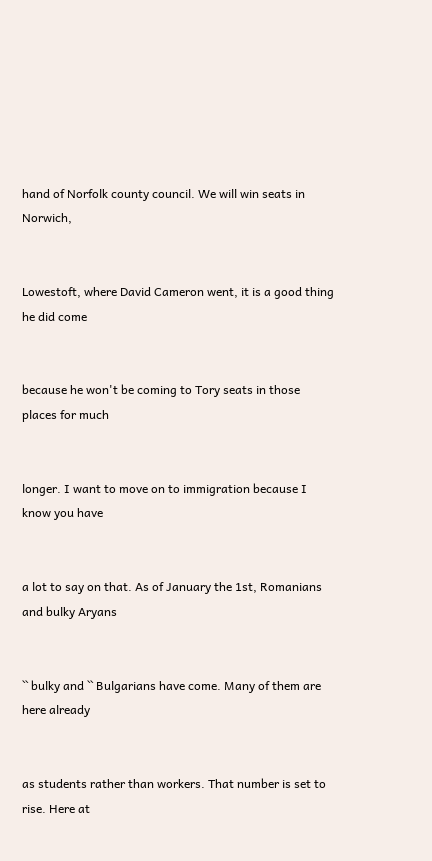hand of Norfolk county council. We will win seats in Norwich,


Lowestoft, where David Cameron went, it is a good thing he did come


because he won't be coming to Tory seats in those places for much


longer. I want to move on to immigration because I know you have


a lot to say on that. As of January the 1st, Romanians and bulky Aryans


`` bulky and `` Bulgarians have come. Many of them are here already


as students rather than workers. That number is set to rise. Here at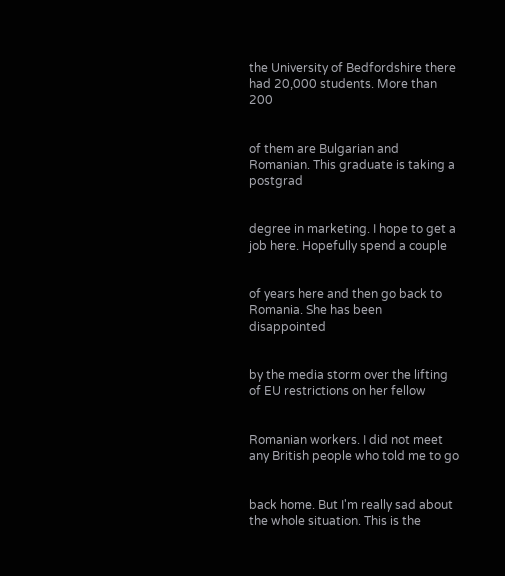the University of Bedfordshire there had 20,000 students. More than 200


of them are Bulgarian and Romanian. This graduate is taking a postgrad


degree in marketing. I hope to get a job here. Hopefully spend a couple


of years here and then go back to Romania. She has been disappointed


by the media storm over the lifting of EU restrictions on her fellow


Romanian workers. I did not meet any British people who told me to go


back home. But I'm really sad about the whole situation. This is the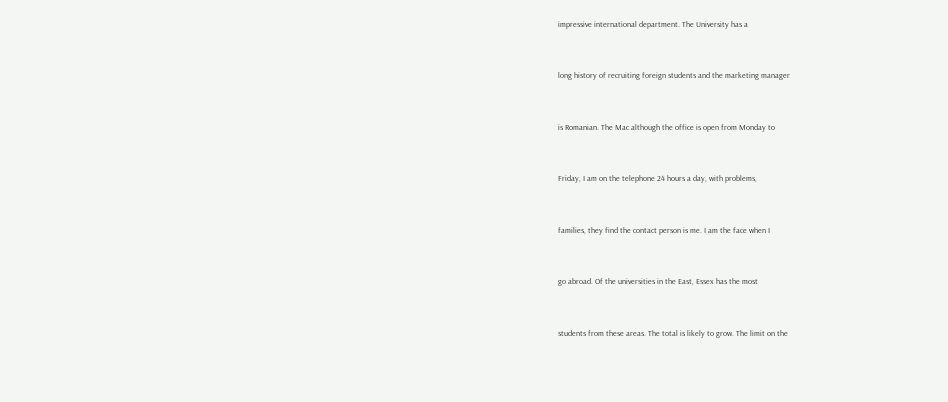impressive international department. The University has a


long history of recruiting foreign students and the marketing manager


is Romanian. The Mac although the office is open from Monday to


Friday, I am on the telephone 24 hours a day, with problems,


families, they find the contact person is me. I am the face when I


go abroad. Of the universities in the East, Essex has the most


students from these areas. The total is likely to grow. The limit on the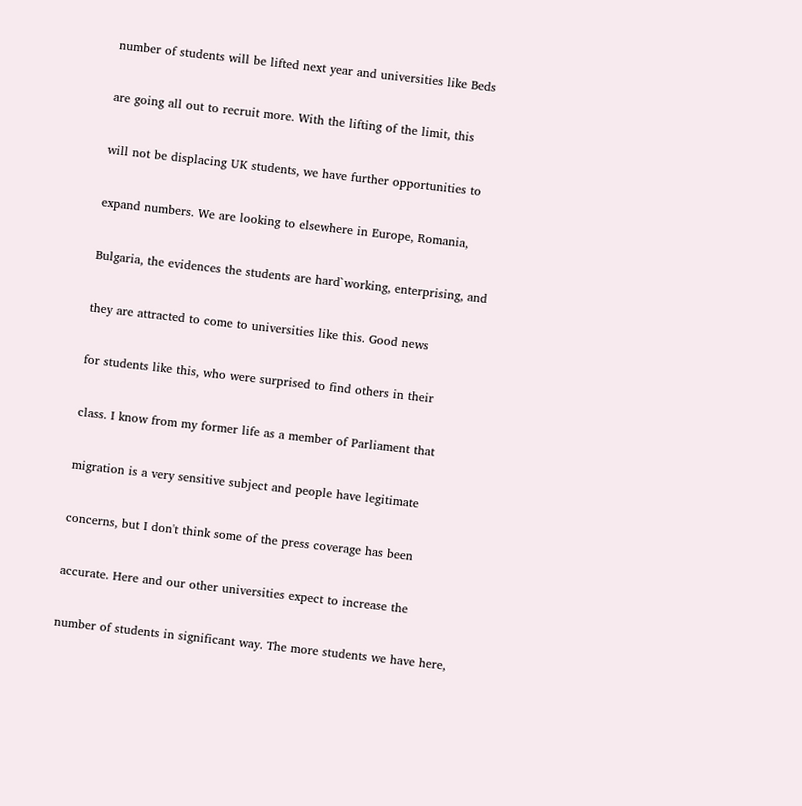number of students will be lifted next year and universities like Beds


are going all out to recruit more. With the lifting of the limit, this


will not be displacing UK students, we have further opportunities to


expand numbers. We are looking to elsewhere in Europe, Romania,


Bulgaria, the evidences the students are hard`working, enterprising, and


they are attracted to come to universities like this. Good news


for students like this, who were surprised to find others in their


class. I know from my former life as a member of Parliament that


migration is a very sensitive subject and people have legitimate


concerns, but I don't think some of the press coverage has been


accurate. Here and our other universities expect to increase the


number of students in significant way. The more students we have here,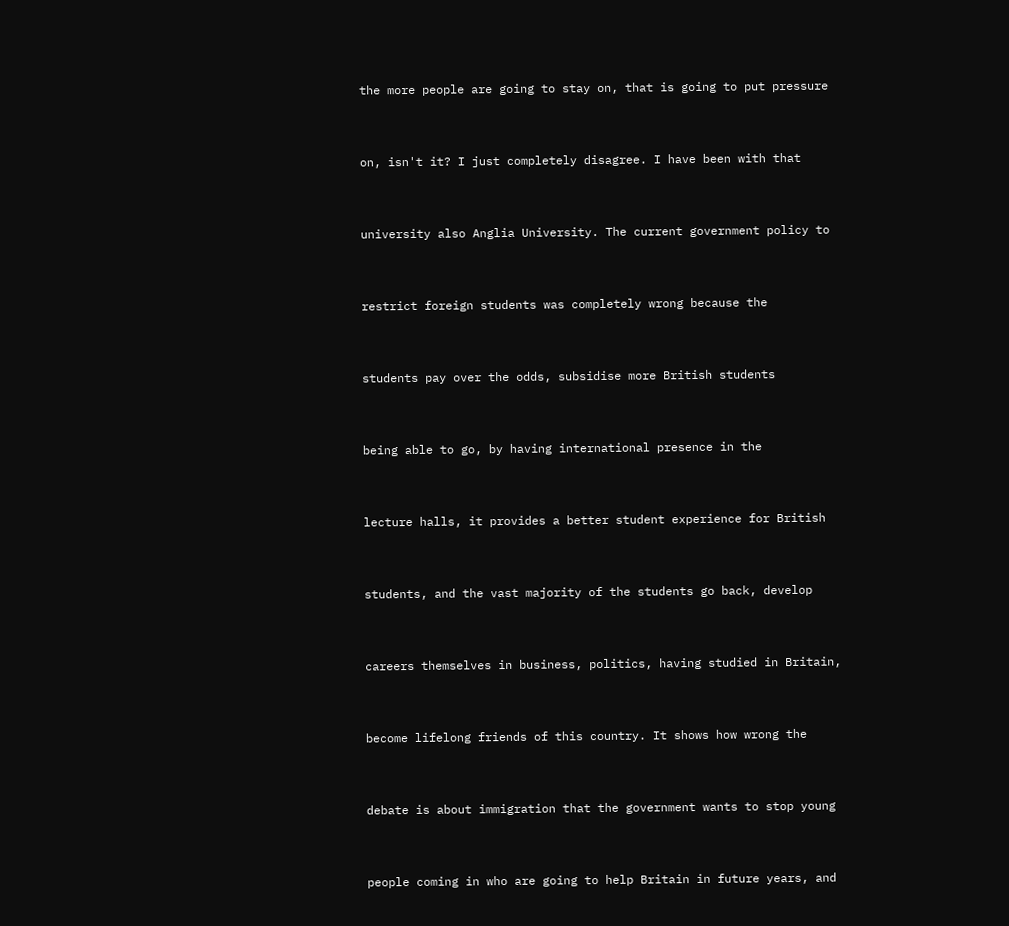the more people are going to stay on, that is going to put pressure


on, isn't it? I just completely disagree. I have been with that


university also Anglia University. The current government policy to


restrict foreign students was completely wrong because the


students pay over the odds, subsidise more British students


being able to go, by having international presence in the


lecture halls, it provides a better student experience for British


students, and the vast majority of the students go back, develop


careers themselves in business, politics, having studied in Britain,


become lifelong friends of this country. It shows how wrong the


debate is about immigration that the government wants to stop young


people coming in who are going to help Britain in future years, and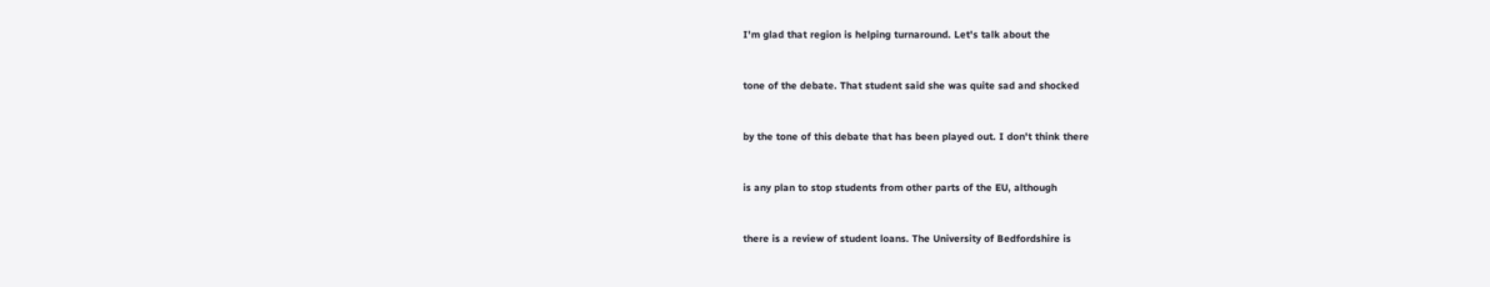I'm glad that region is helping turnaround. Let's talk about the


tone of the debate. That student said she was quite sad and shocked


by the tone of this debate that has been played out. I don't think there


is any plan to stop students from other parts of the EU, although


there is a review of student loans. The University of Bedfordshire is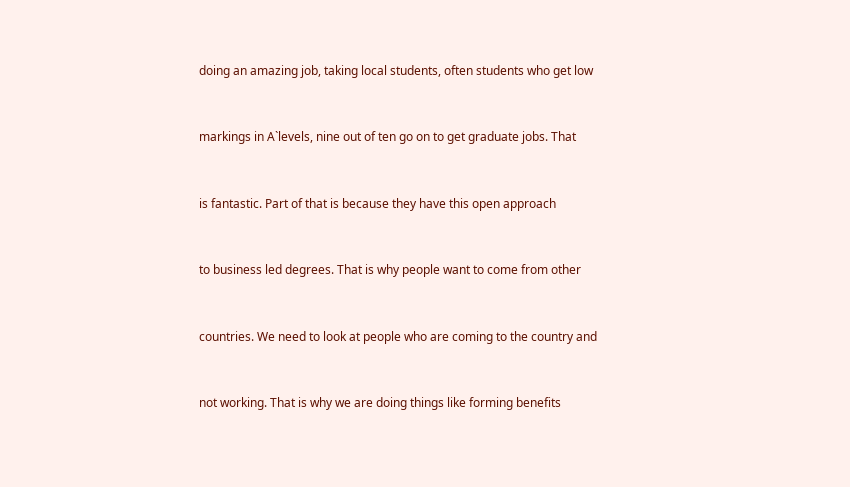doing an amazing job, taking local students, often students who get low


markings in A`levels, nine out of ten go on to get graduate jobs. That


is fantastic. Part of that is because they have this open approach


to business led degrees. That is why people want to come from other


countries. We need to look at people who are coming to the country and


not working. That is why we are doing things like forming benefits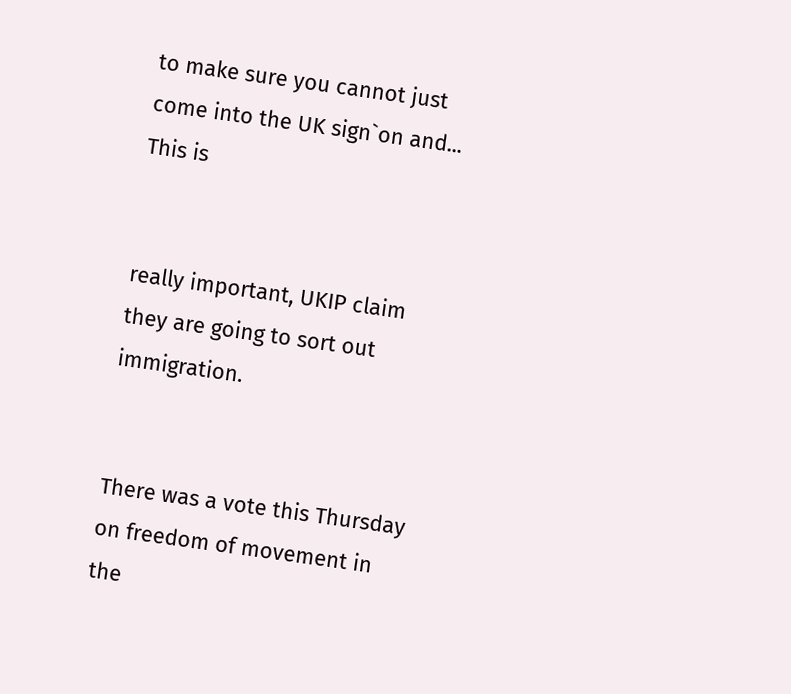to make sure you cannot just come into the UK sign`on and... This is


really important, UKIP claim they are going to sort out immigration.


There was a vote this Thursday on freedom of movement in the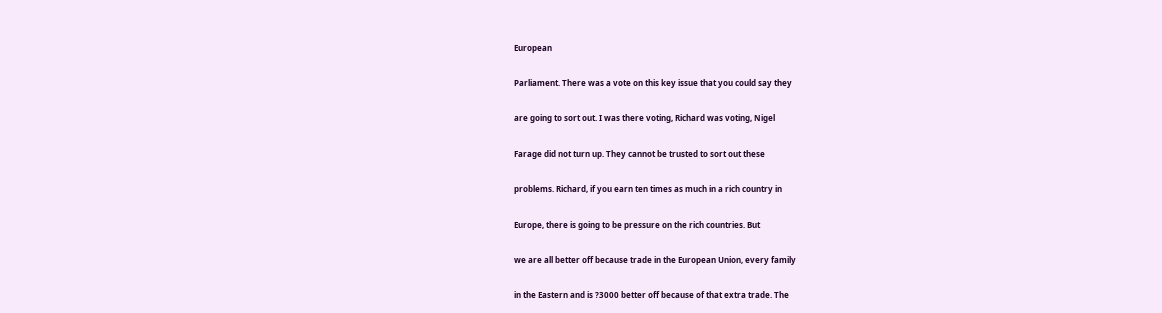European


Parliament. There was a vote on this key issue that you could say they


are going to sort out. I was there voting, Richard was voting, Nigel


Farage did not turn up. They cannot be trusted to sort out these


problems. Richard, if you earn ten times as much in a rich country in


Europe, there is going to be pressure on the rich countries. But


we are all better off because trade in the European Union, every family


in the Eastern and is ?3000 better off because of that extra trade. The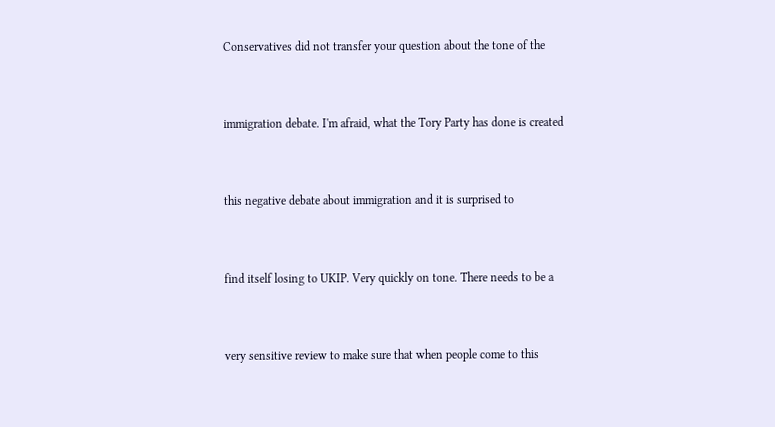Conservatives did not transfer your question about the tone of the


immigration debate. I'm afraid, what the Tory Party has done is created


this negative debate about immigration and it is surprised to


find itself losing to UKIP. Very quickly on tone. There needs to be a


very sensitive review to make sure that when people come to this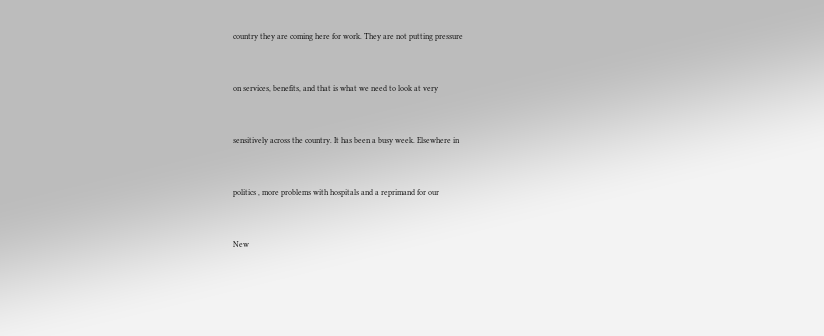country they are coming here for work. They are not putting pressure


on services, benefits, and that is what we need to look at very


sensitively across the country. It has been a busy week. Elsewhere in


politics , more problems with hospitals and a reprimand for our


New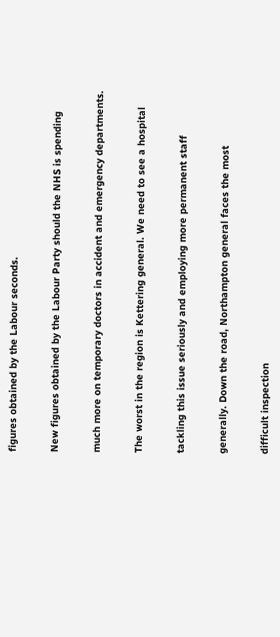figures obtained by the Labour seconds.


New figures obtained by the Labour Party should the NHS is spending


much more on temporary doctors in accident and emergency departments.


The worst in the region is Kettering general. We need to see a hospital


tackling this issue seriously and employing more permanent staff


generally. Down the road, Northampton general faces the most


difficult inspection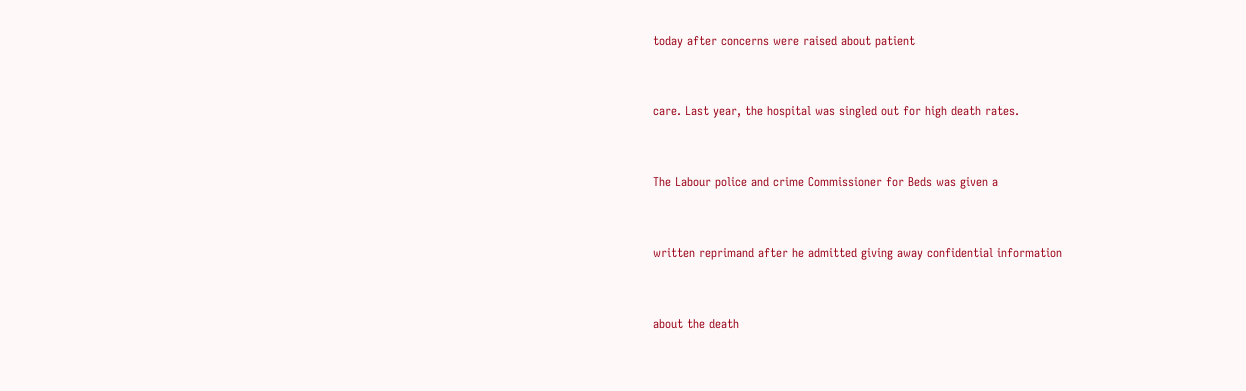today after concerns were raised about patient


care. Last year, the hospital was singled out for high death rates.


The Labour police and crime Commissioner for Beds was given a


written reprimand after he admitted giving away confidential information


about the death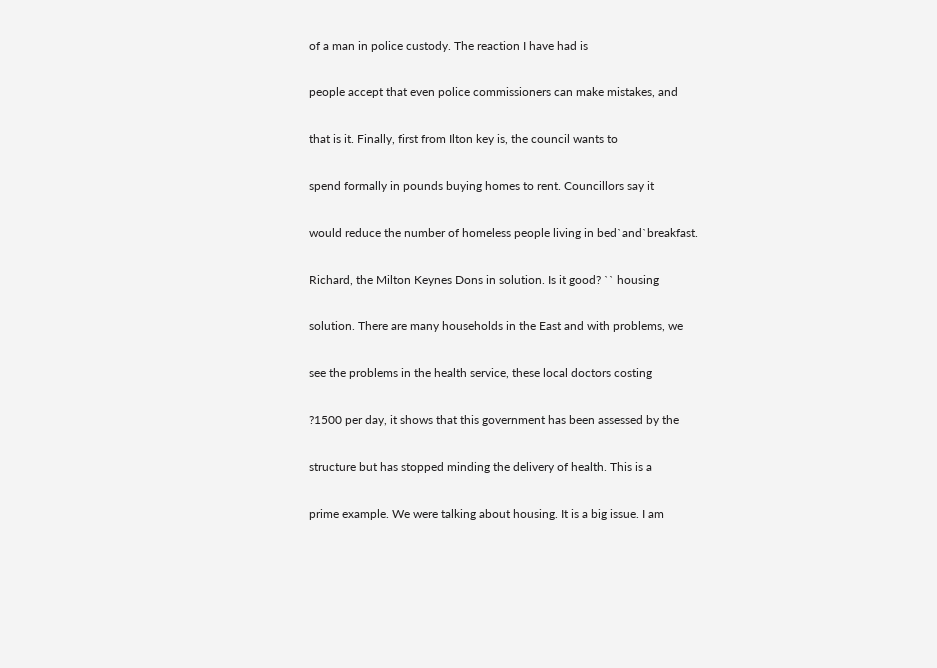of a man in police custody. The reaction I have had is


people accept that even police commissioners can make mistakes, and


that is it. Finally, first from Ilton key is, the council wants to


spend formally in pounds buying homes to rent. Councillors say it


would reduce the number of homeless people living in bed`and`breakfast.


Richard, the Milton Keynes Dons in solution. Is it good? `` housing


solution. There are many households in the East and with problems, we


see the problems in the health service, these local doctors costing


?1500 per day, it shows that this government has been assessed by the


structure but has stopped minding the delivery of health. This is a


prime example. We were talking about housing. It is a big issue. I am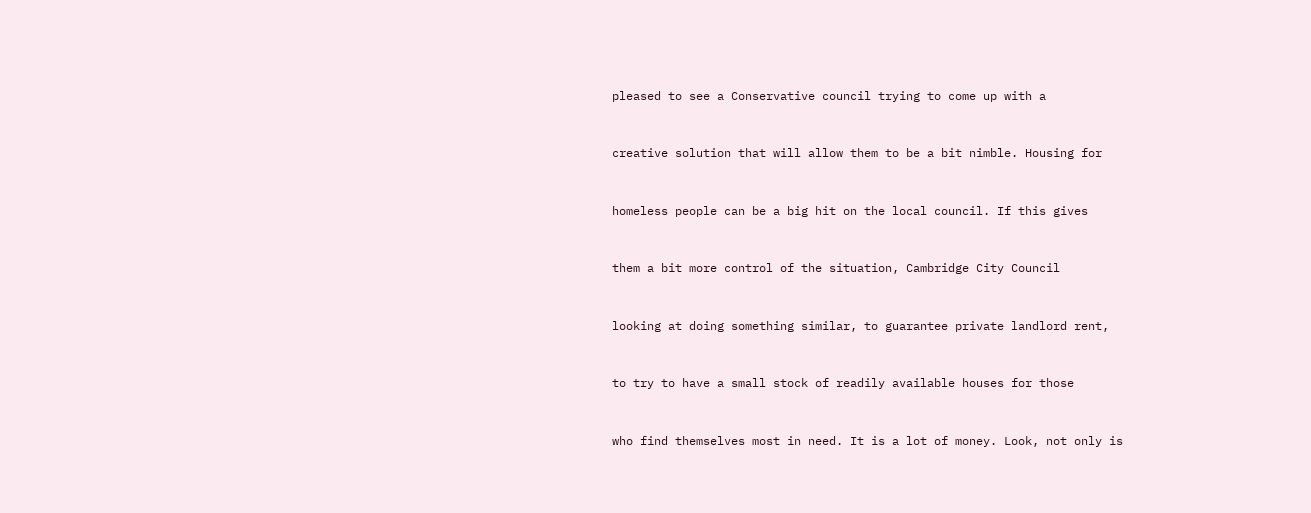pleased to see a Conservative council trying to come up with a


creative solution that will allow them to be a bit nimble. Housing for


homeless people can be a big hit on the local council. If this gives


them a bit more control of the situation, Cambridge City Council


looking at doing something similar, to guarantee private landlord rent,


to try to have a small stock of readily available houses for those


who find themselves most in need. It is a lot of money. Look, not only is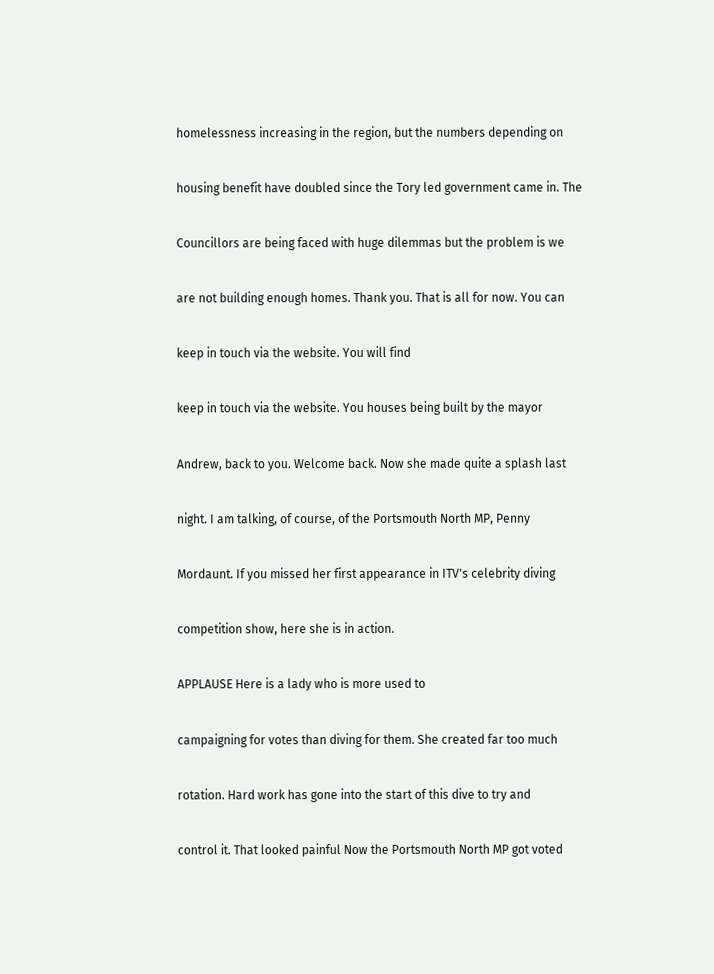homelessness increasing in the region, but the numbers depending on


housing benefit have doubled since the Tory led government came in. The


Councillors are being faced with huge dilemmas but the problem is we


are not building enough homes. Thank you. That is all for now. You can


keep in touch via the website. You will find


keep in touch via the website. You houses being built by the mayor


Andrew, back to you. Welcome back. Now she made quite a splash last


night. I am talking, of course, of the Portsmouth North MP, Penny


Mordaunt. If you missed her first appearance in ITV's celebrity diving


competition show, here she is in action.


APPLAUSE Here is a lady who is more used to


campaigning for votes than diving for them. She created far too much


rotation. Hard work has gone into the start of this dive to try and


control it. That looked painful Now the Portsmouth North MP got voted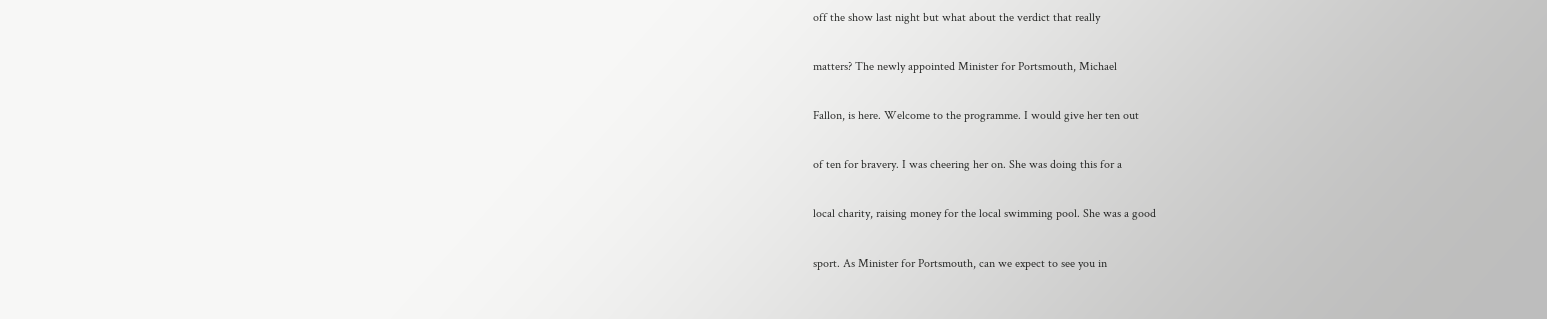off the show last night but what about the verdict that really


matters? The newly appointed Minister for Portsmouth, Michael


Fallon, is here. Welcome to the programme. I would give her ten out


of ten for bravery. I was cheering her on. She was doing this for a


local charity, raising money for the local swimming pool. She was a good


sport. As Minister for Portsmouth, can we expect to see you in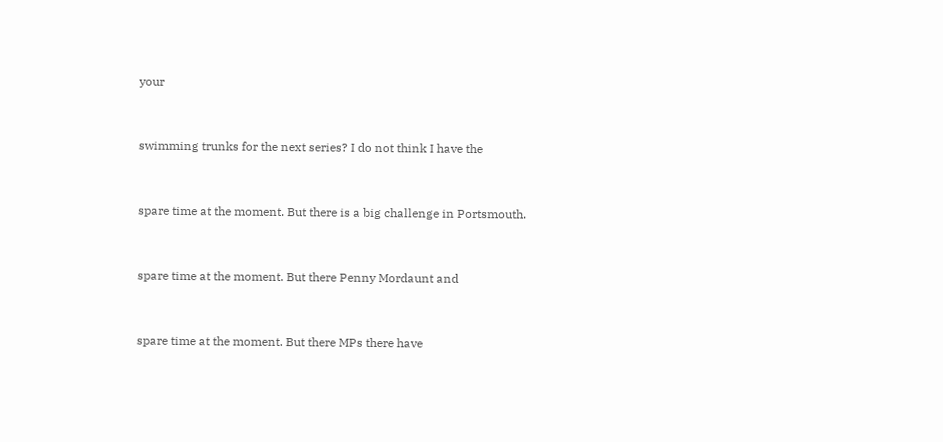your


swimming trunks for the next series? I do not think I have the


spare time at the moment. But there is a big challenge in Portsmouth.


spare time at the moment. But there Penny Mordaunt and


spare time at the moment. But there MPs there have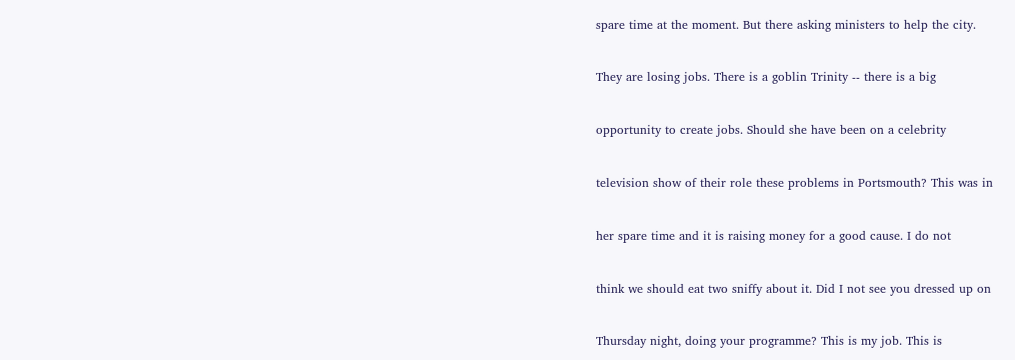spare time at the moment. But there asking ministers to help the city.


They are losing jobs. There is a goblin Trinity -- there is a big


opportunity to create jobs. Should she have been on a celebrity


television show of their role these problems in Portsmouth? This was in


her spare time and it is raising money for a good cause. I do not


think we should eat two sniffy about it. Did I not see you dressed up on


Thursday night, doing your programme? This is my job. This is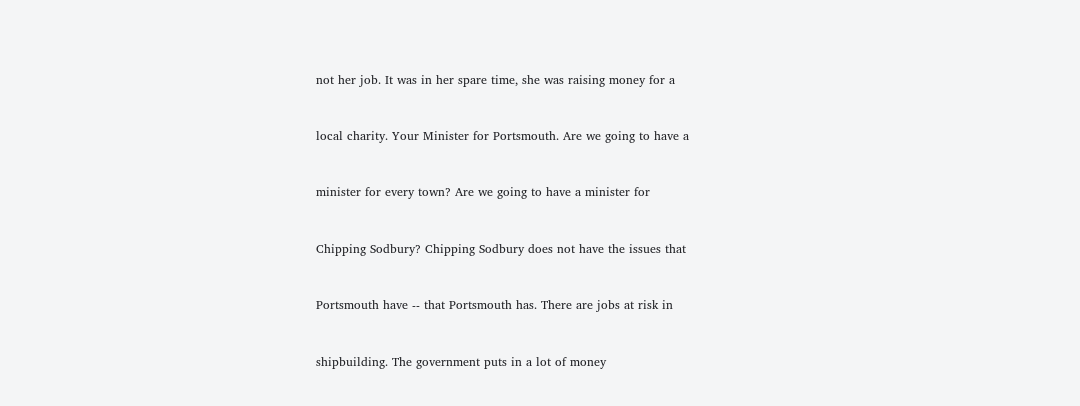not her job. It was in her spare time, she was raising money for a


local charity. Your Minister for Portsmouth. Are we going to have a


minister for every town? Are we going to have a minister for


Chipping Sodbury? Chipping Sodbury does not have the issues that


Portsmouth have -- that Portsmouth has. There are jobs at risk in


shipbuilding. The government puts in a lot of money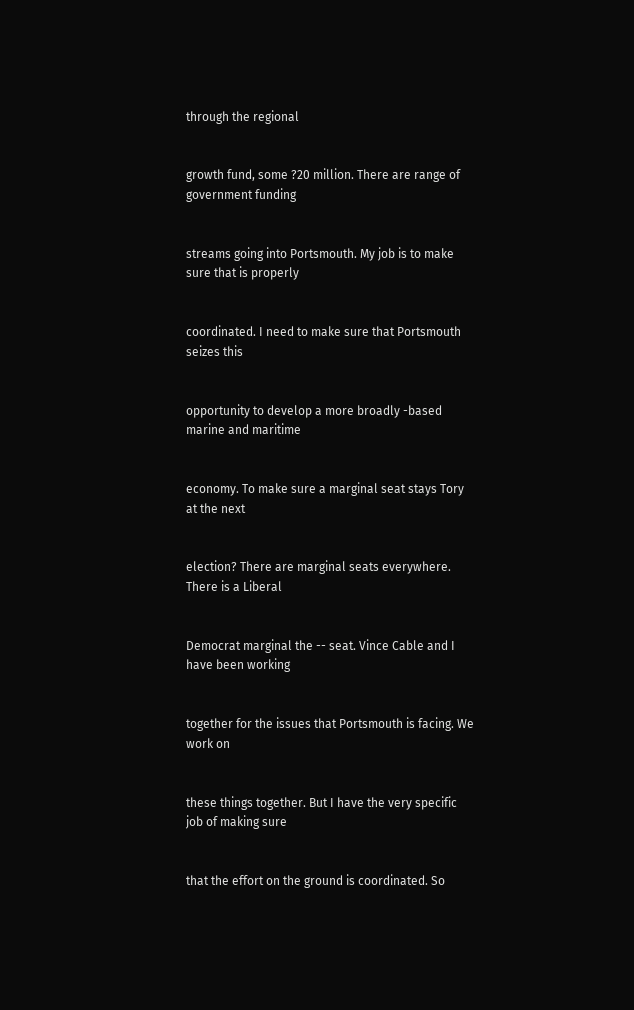through the regional


growth fund, some ?20 million. There are range of government funding


streams going into Portsmouth. My job is to make sure that is properly


coordinated. I need to make sure that Portsmouth seizes this


opportunity to develop a more broadly -based marine and maritime


economy. To make sure a marginal seat stays Tory at the next


election? There are marginal seats everywhere. There is a Liberal


Democrat marginal the -- seat. Vince Cable and I have been working


together for the issues that Portsmouth is facing. We work on


these things together. But I have the very specific job of making sure


that the effort on the ground is coordinated. So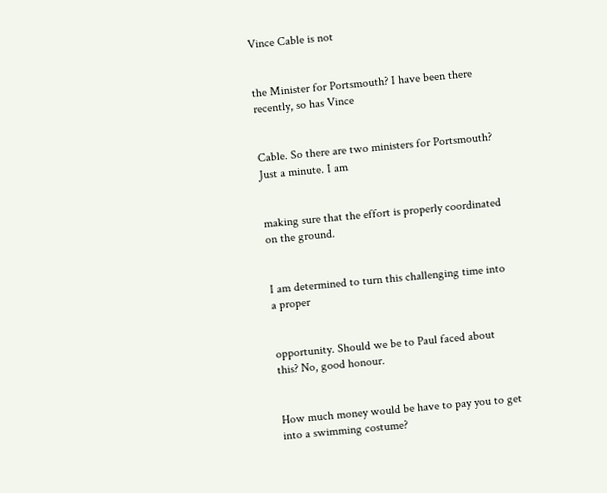Vince Cable is not


the Minister for Portsmouth? I have been there recently, so has Vince


Cable. So there are two ministers for Portsmouth? Just a minute. I am


making sure that the effort is properly coordinated on the ground.


I am determined to turn this challenging time into a proper


opportunity. Should we be to Paul faced about this? No, good honour.


How much money would be have to pay you to get into a swimming costume?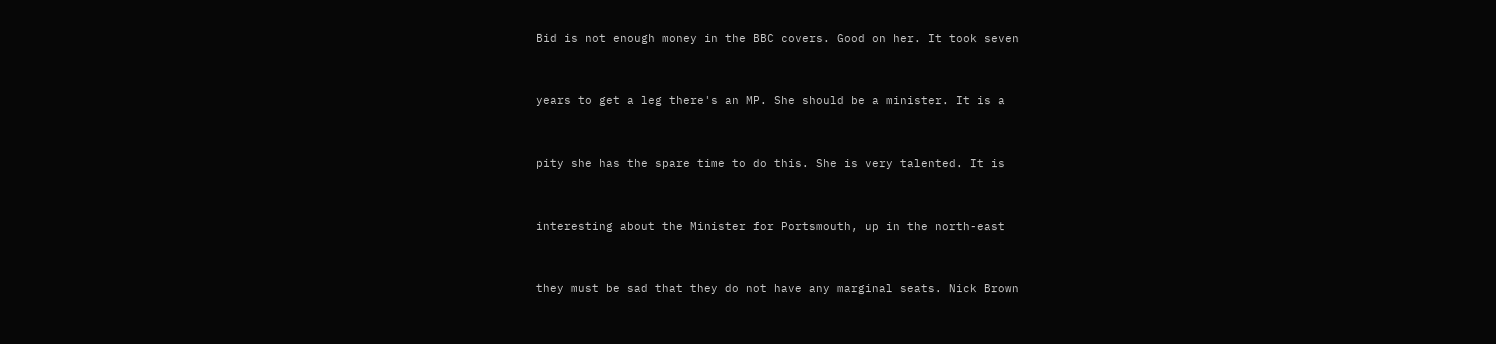Bid is not enough money in the BBC covers. Good on her. It took seven


years to get a leg there's an MP. She should be a minister. It is a


pity she has the spare time to do this. She is very talented. It is


interesting about the Minister for Portsmouth, up in the north-east


they must be sad that they do not have any marginal seats. Nick Brown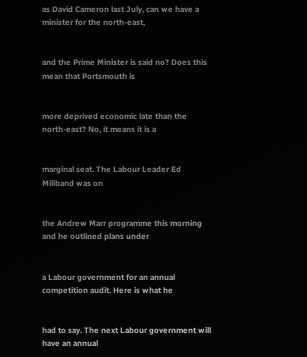as David Cameron last July, can we have a minister for the north-east,


and the Prime Minister is said no? Does this mean that Portsmouth is


more deprived economic late than the north-east? No, it means it is a


marginal seat. The Labour Leader Ed Miliband was on


the Andrew Marr programme this morning and he outlined plans under


a Labour government for an annual competition audit. Here is what he


had to say. The next Labour government will have an annual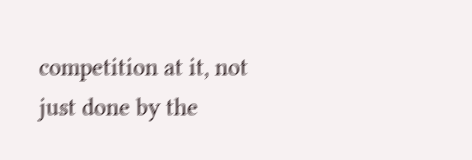competition at it, not just done by the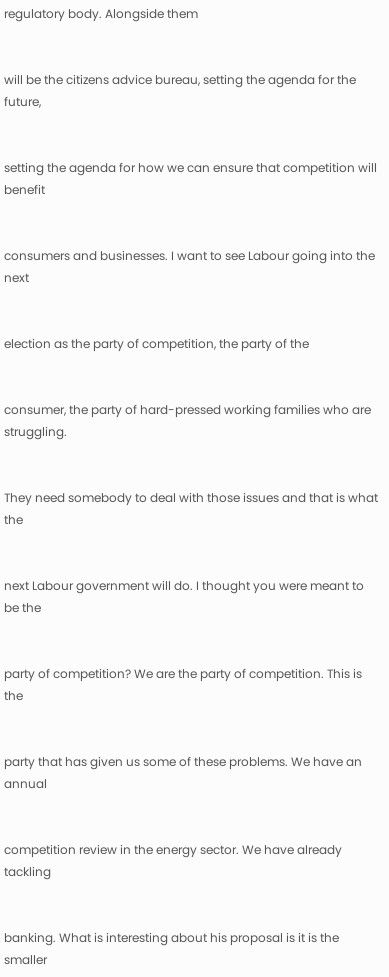regulatory body. Alongside them


will be the citizens advice bureau, setting the agenda for the future,


setting the agenda for how we can ensure that competition will benefit


consumers and businesses. I want to see Labour going into the next


election as the party of competition, the party of the


consumer, the party of hard-pressed working families who are struggling.


They need somebody to deal with those issues and that is what the


next Labour government will do. I thought you were meant to be the


party of competition? We are the party of competition. This is the


party that has given us some of these problems. We have an annual


competition review in the energy sector. We have already tackling


banking. What is interesting about his proposal is it is the smaller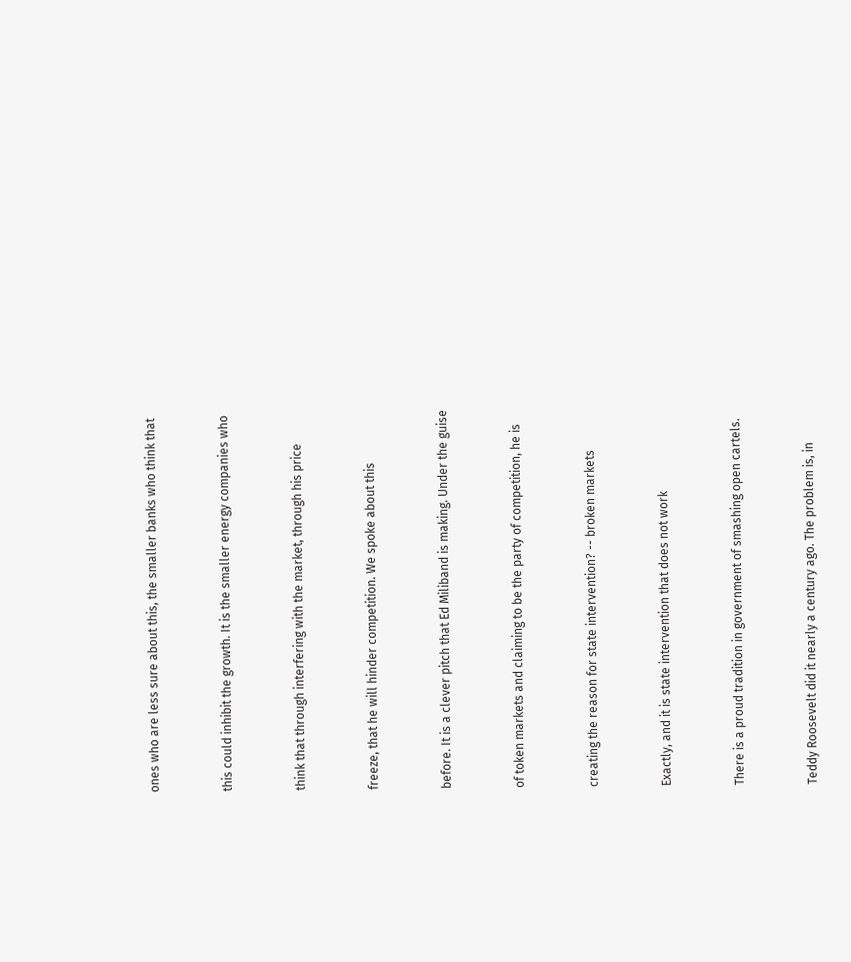ones who are less sure about this, the smaller banks who think that


this could inhibit the growth. It is the smaller energy companies who


think that through interfering with the market, through his price


freeze, that he will hinder competition. We spoke about this


before. It is a clever pitch that Ed Miliband is making. Under the guise


of token markets and claiming to be the party of competition, he is


creating the reason for state intervention? -- broken markets


Exactly, and it is state intervention that does not work


There is a proud tradition in government of smashing open cartels.


Teddy Roosevelt did it nearly a century ago. The problem is, in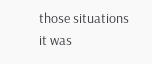those situations it was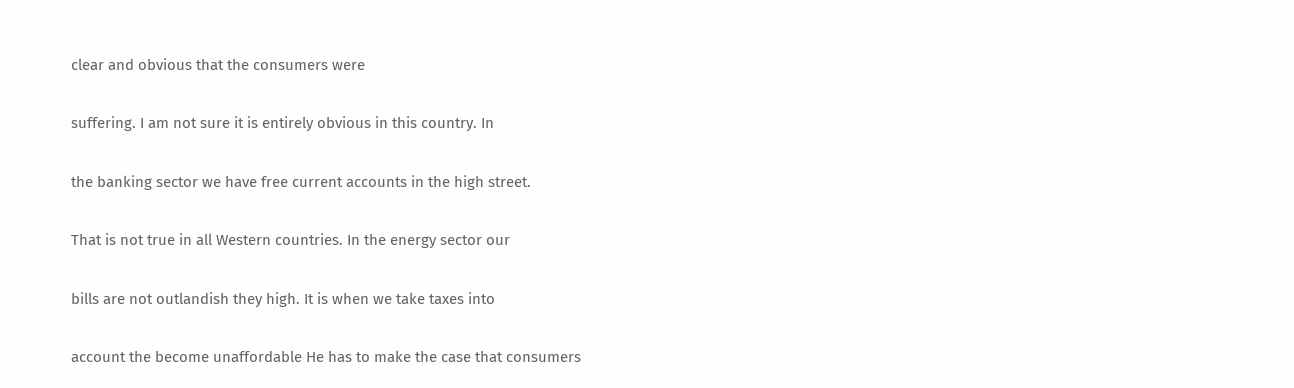clear and obvious that the consumers were


suffering. I am not sure it is entirely obvious in this country. In


the banking sector we have free current accounts in the high street.


That is not true in all Western countries. In the energy sector our


bills are not outlandish they high. It is when we take taxes into


account the become unaffordable He has to make the case that consumers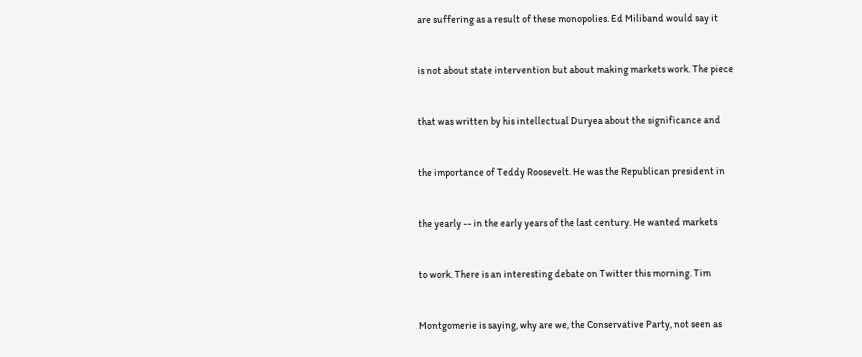are suffering as a result of these monopolies. Ed Miliband would say it


is not about state intervention but about making markets work. The piece


that was written by his intellectual Duryea about the significance and


the importance of Teddy Roosevelt. He was the Republican president in


the yearly -- in the early years of the last century. He wanted markets


to work. There is an interesting debate on Twitter this morning. Tim


Montgomerie is saying, why are we, the Conservative Party, not seen as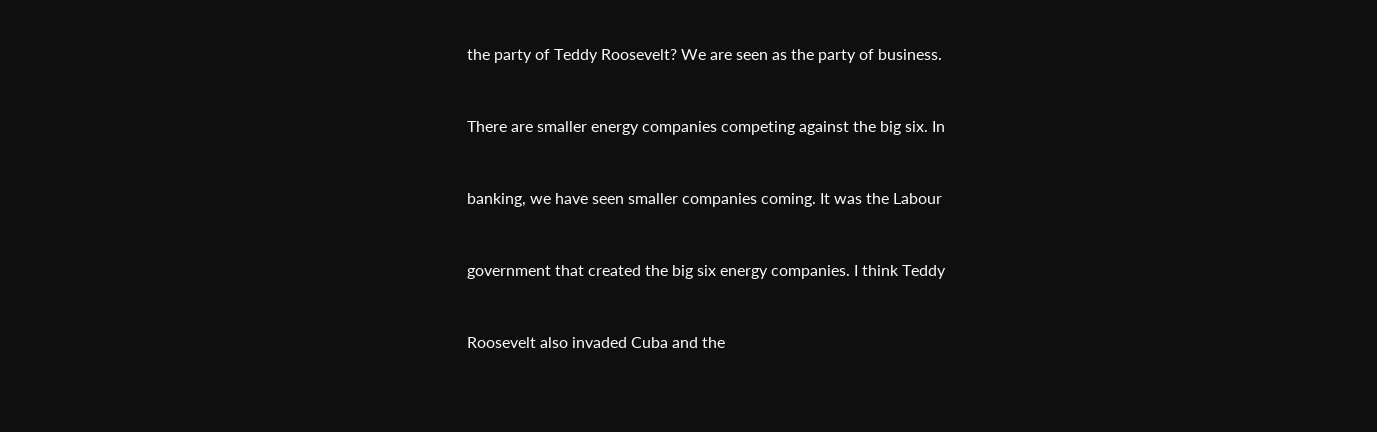the party of Teddy Roosevelt? We are seen as the party of business.


There are smaller energy companies competing against the big six. In


banking, we have seen smaller companies coming. It was the Labour


government that created the big six energy companies. I think Teddy


Roosevelt also invaded Cuba and the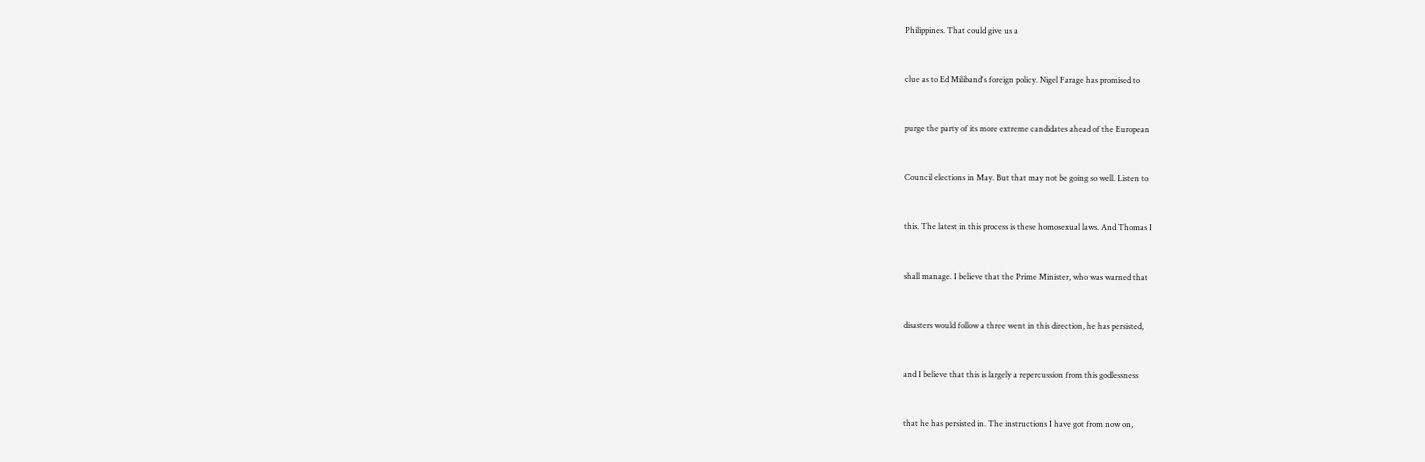Philippines. That could give us a


clue as to Ed Miliband's foreign policy. Nigel Farage has promised to


purge the party of its more extreme candidates ahead of the European


Council elections in May. But that may not be going so well. Listen to


this. The latest in this process is these homosexual laws. And Thomas I


shall manage. I believe that the Prime Minister, who was warned that


disasters would follow a three went in this direction, he has persisted,


and I believe that this is largely a repercussion from this godlessness


that he has persisted in. The instructions I have got from now on,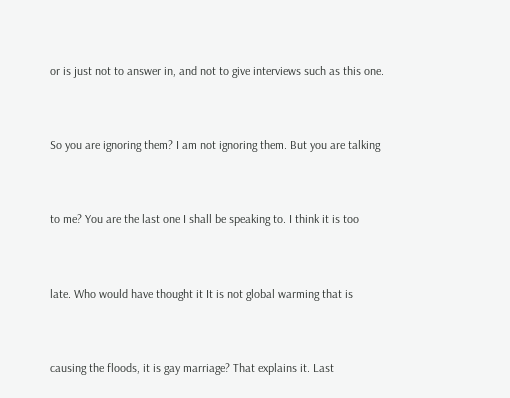or is just not to answer in, and not to give interviews such as this one.


So you are ignoring them? I am not ignoring them. But you are talking


to me? You are the last one I shall be speaking to. I think it is too


late. Who would have thought it It is not global warming that is


causing the floods, it is gay marriage? That explains it. Last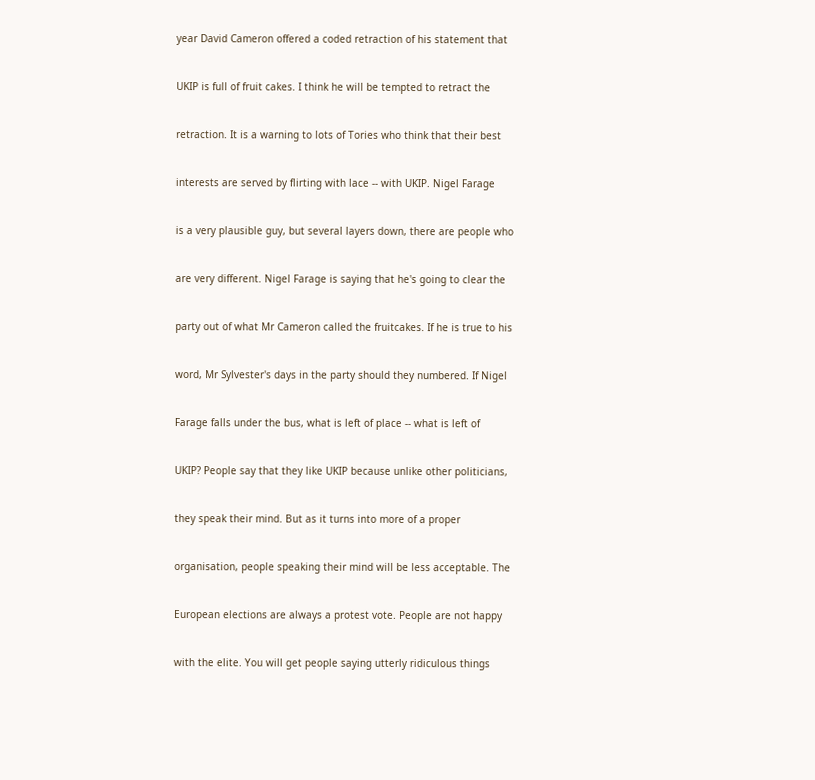year David Cameron offered a coded retraction of his statement that


UKIP is full of fruit cakes. I think he will be tempted to retract the


retraction. It is a warning to lots of Tories who think that their best


interests are served by flirting with lace -- with UKIP. Nigel Farage


is a very plausible guy, but several layers down, there are people who


are very different. Nigel Farage is saying that he's going to clear the


party out of what Mr Cameron called the fruitcakes. If he is true to his


word, Mr Sylvester's days in the party should they numbered. If Nigel


Farage falls under the bus, what is left of place -- what is left of


UKIP? People say that they like UKIP because unlike other politicians,


they speak their mind. But as it turns into more of a proper


organisation, people speaking their mind will be less acceptable. The


European elections are always a protest vote. People are not happy


with the elite. You will get people saying utterly ridiculous things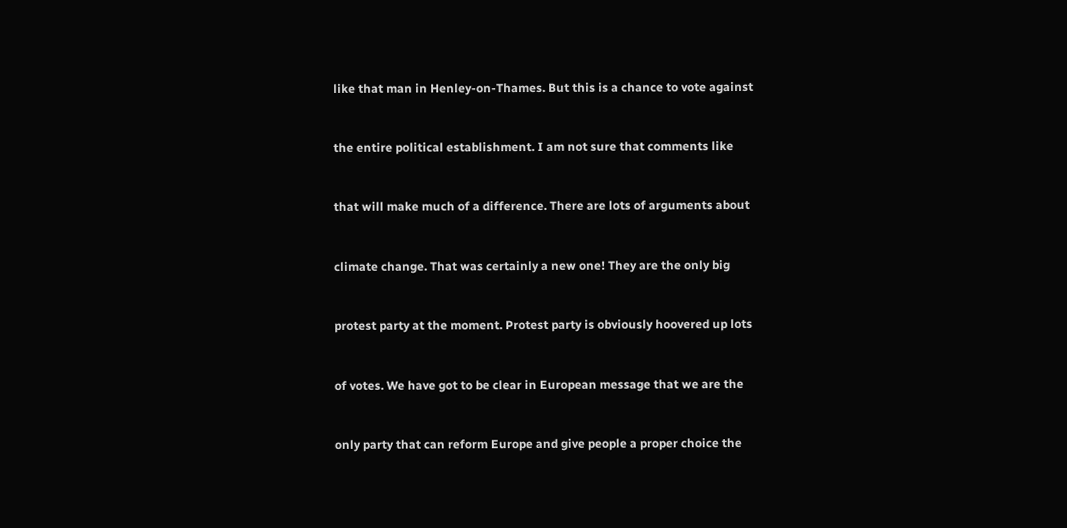like that man in Henley-on-Thames. But this is a chance to vote against


the entire political establishment. I am not sure that comments like


that will make much of a difference. There are lots of arguments about


climate change. That was certainly a new one! They are the only big


protest party at the moment. Protest party is obviously hoovered up lots


of votes. We have got to be clear in European message that we are the


only party that can reform Europe and give people a proper choice the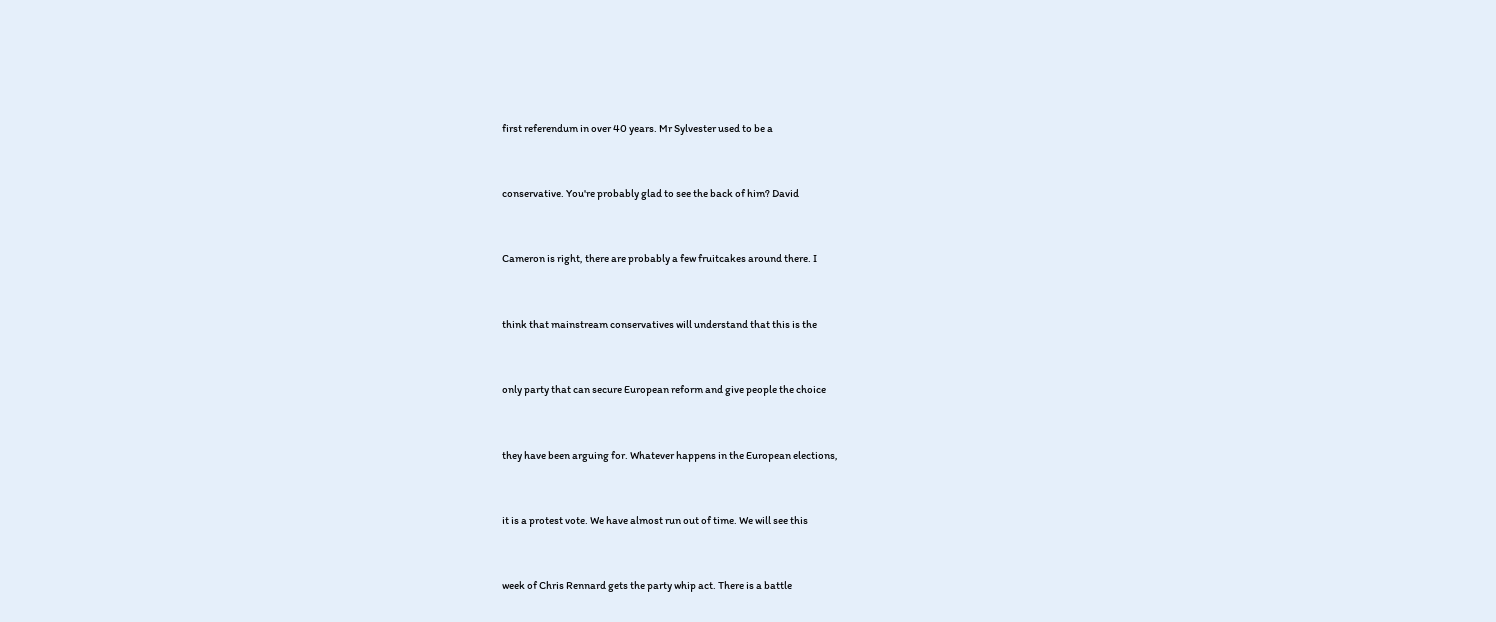first referendum in over 40 years. Mr Sylvester used to be a


conservative. You're probably glad to see the back of him? David


Cameron is right, there are probably a few fruitcakes around there. I


think that mainstream conservatives will understand that this is the


only party that can secure European reform and give people the choice


they have been arguing for. Whatever happens in the European elections,


it is a protest vote. We have almost run out of time. We will see this


week of Chris Rennard gets the party whip act. There is a battle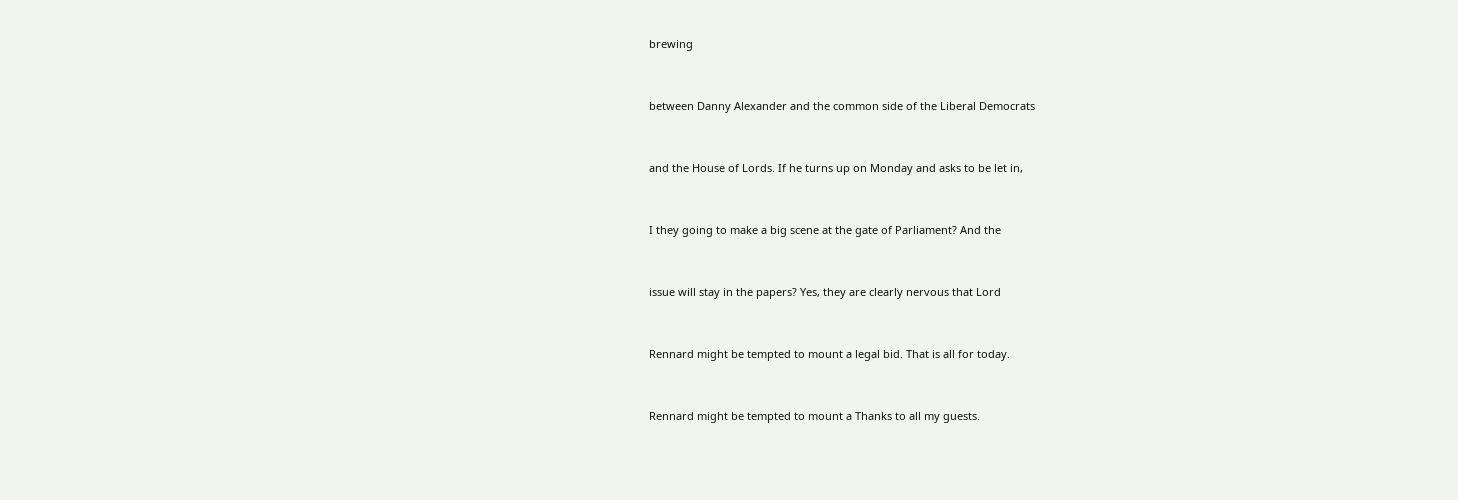brewing


between Danny Alexander and the common side of the Liberal Democrats


and the House of Lords. If he turns up on Monday and asks to be let in,


I they going to make a big scene at the gate of Parliament? And the


issue will stay in the papers? Yes, they are clearly nervous that Lord


Rennard might be tempted to mount a legal bid. That is all for today.


Rennard might be tempted to mount a Thanks to all my guests.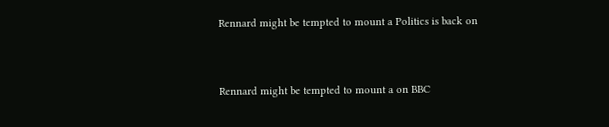Rennard might be tempted to mount a Politics is back on


Rennard might be tempted to mount a on BBC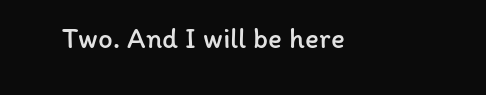Two. And I will be here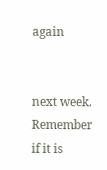again


next week. Remember if it is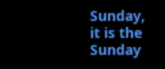Sunday, it is the Sunday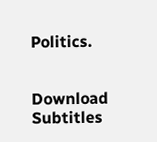Politics.


Download Subtitles